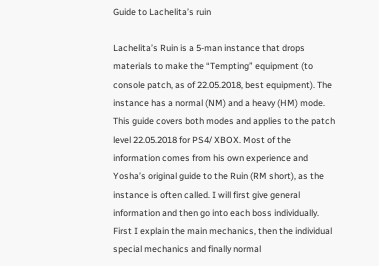Guide to Lachelita’s ruin

Lachelita’s Ruin is a 5-man instance that drops materials to make the “Tempting” equipment (to console patch, as of 22.05.2018, best equipment). The instance has a normal (NM) and a heavy (HM) mode. This guide covers both modes and applies to the patch level 22.05.2018 for PS4/ XBOX. Most of the information comes from his own experience and Yosha’s original guide to the Ruin (RM short), as the instance is often called. I will first give general information and then go into each boss individually. First I explain the main mechanics, then the individual special mechanics and finally normal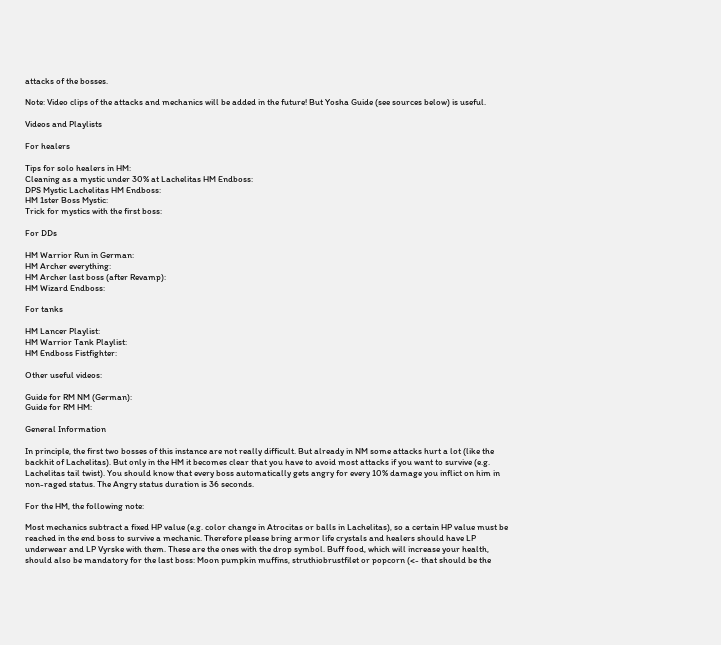attacks of the bosses.

Note: Video clips of the attacks and mechanics will be added in the future! But Yosha Guide (see sources below) is useful.

Videos and Playlists

For healers

Tips for solo healers in HM:
Cleaning as a mystic under 30% at Lachelitas HM Endboss:
DPS Mystic Lachelitas HM Endboss:
HM 1ster Boss Mystic:
Trick for mystics with the first boss:

For DDs

HM Warrior Run in German:
HM Archer everything:
HM Archer last boss (after Revamp):
HM Wizard Endboss:

For tanks

HM Lancer Playlist:
HM Warrior Tank Playlist:
HM Endboss Fistfighter:

Other useful videos:

Guide for RM NM (German):
Guide for RM HM:

General Information

In principle, the first two bosses of this instance are not really difficult. But already in NM some attacks hurt a lot (like the backhit of Lachelitas). But only in the HM it becomes clear that you have to avoid most attacks if you want to survive (e.g. Lachelitas tail twist). You should know that every boss automatically gets angry for every 10% damage you inflict on him in non-raged status. The Angry status duration is 36 seconds.

For the HM, the following note:

Most mechanics subtract a fixed HP value (e.g. color change in Atrocitas or balls in Lachelitas), so a certain HP value must be reached in the end boss to survive a mechanic. Therefore please bring armor life crystals and healers should have LP underwear and LP Vyrske with them. These are the ones with the drop symbol. Buff food, which will increase your health, should also be mandatory for the last boss: Moon pumpkin muffins, struthiobrustfilet or popcorn (<- that should be the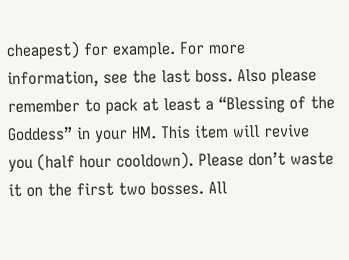cheapest) for example. For more information, see the last boss. Also please remember to pack at least a “Blessing of the Goddess” in your HM. This item will revive you (half hour cooldown). Please don’t waste it on the first two bosses. All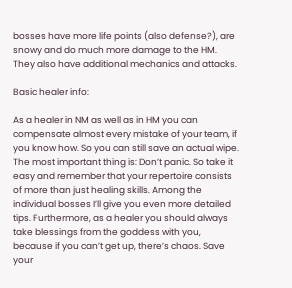bosses have more life points (also defense?), are snowy and do much more damage to the HM. They also have additional mechanics and attacks.

Basic healer info:

As a healer in NM as well as in HM you can compensate almost every mistake of your team, if you know how. So you can still save an actual wipe. The most important thing is: Don’t panic. So take it easy and remember that your repertoire consists of more than just healing skills. Among the individual bosses I’ll give you even more detailed tips. Furthermore, as a healer you should always take blessings from the goddess with you, because if you can’t get up, there’s chaos. Save your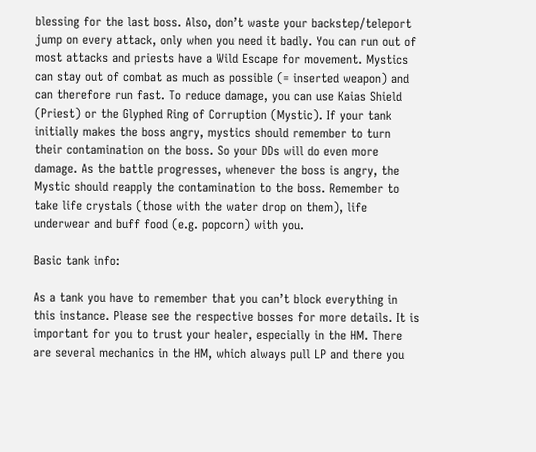blessing for the last boss. Also, don’t waste your backstep/teleport jump on every attack, only when you need it badly. You can run out of most attacks and priests have a Wild Escape for movement. Mystics can stay out of combat as much as possible (= inserted weapon) and can therefore run fast. To reduce damage, you can use Kaias Shield (Priest) or the Glyphed Ring of Corruption (Mystic). If your tank initially makes the boss angry, mystics should remember to turn their contamination on the boss. So your DDs will do even more damage. As the battle progresses, whenever the boss is angry, the Mystic should reapply the contamination to the boss. Remember to take life crystals (those with the water drop on them), life underwear and buff food (e.g. popcorn) with you.

Basic tank info:

As a tank you have to remember that you can’t block everything in this instance. Please see the respective bosses for more details. It is important for you to trust your healer, especially in the HM. There are several mechanics in the HM, which always pull LP and there you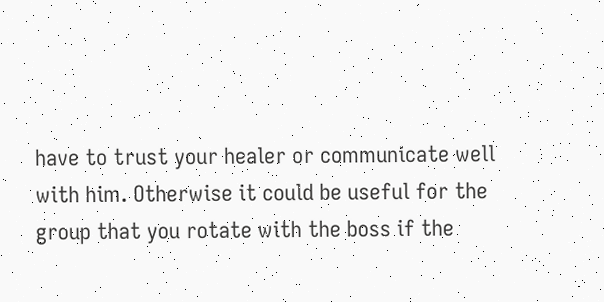have to trust your healer or communicate well with him. Otherwise it could be useful for the group that you rotate with the boss if the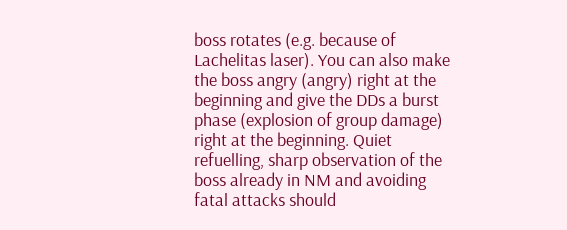boss rotates (e.g. because of Lachelitas laser). You can also make the boss angry (angry) right at the beginning and give the DDs a burst phase (explosion of group damage) right at the beginning. Quiet refuelling, sharp observation of the boss already in NM and avoiding fatal attacks should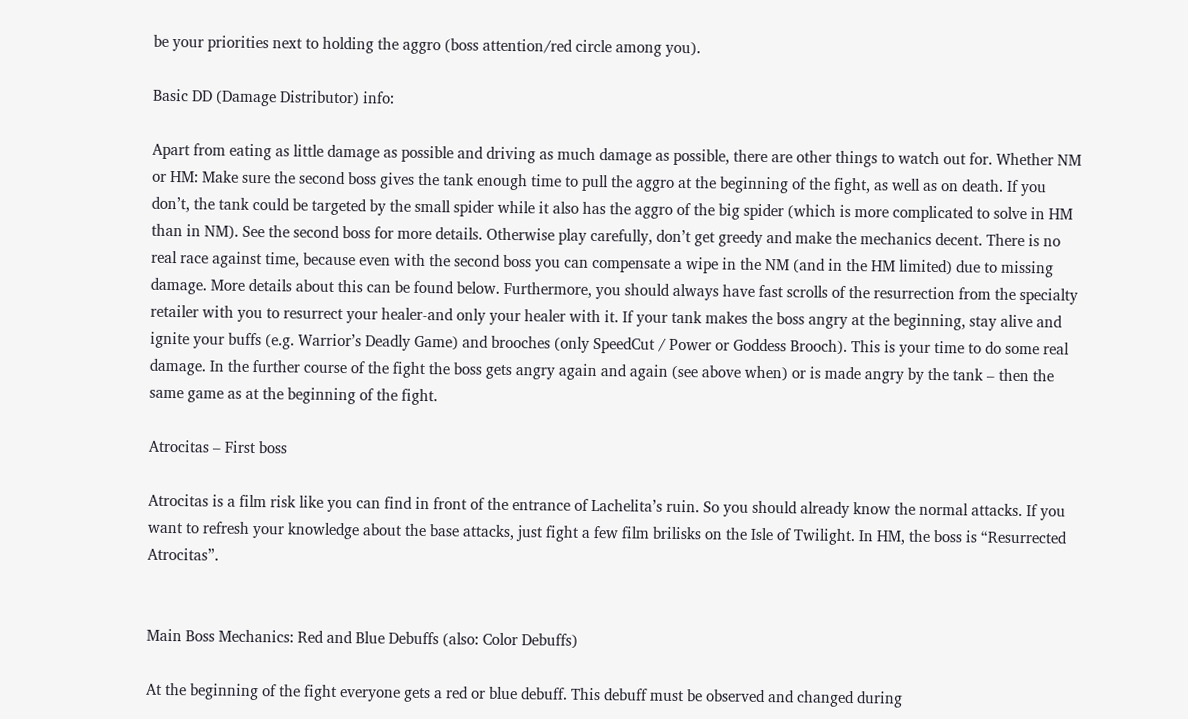be your priorities next to holding the aggro (boss attention/red circle among you).

Basic DD (Damage Distributor) info:

Apart from eating as little damage as possible and driving as much damage as possible, there are other things to watch out for. Whether NM or HM: Make sure the second boss gives the tank enough time to pull the aggro at the beginning of the fight, as well as on death. If you don’t, the tank could be targeted by the small spider while it also has the aggro of the big spider (which is more complicated to solve in HM than in NM). See the second boss for more details. Otherwise play carefully, don’t get greedy and make the mechanics decent. There is no real race against time, because even with the second boss you can compensate a wipe in the NM (and in the HM limited) due to missing damage. More details about this can be found below. Furthermore, you should always have fast scrolls of the resurrection from the specialty retailer with you to resurrect your healer-and only your healer with it. If your tank makes the boss angry at the beginning, stay alive and ignite your buffs (e.g. Warrior’s Deadly Game) and brooches (only SpeedCut / Power or Goddess Brooch). This is your time to do some real damage. In the further course of the fight the boss gets angry again and again (see above when) or is made angry by the tank – then the same game as at the beginning of the fight.

Atrocitas – First boss

Atrocitas is a film risk like you can find in front of the entrance of Lachelita’s ruin. So you should already know the normal attacks. If you want to refresh your knowledge about the base attacks, just fight a few film brilisks on the Isle of Twilight. In HM, the boss is “Resurrected Atrocitas”.


Main Boss Mechanics: Red and Blue Debuffs (also: Color Debuffs)

At the beginning of the fight everyone gets a red or blue debuff. This debuff must be observed and changed during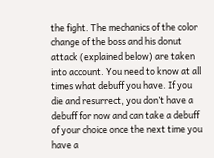the fight. The mechanics of the color change of the boss and his donut attack (explained below) are taken into account. You need to know at all times what debuff you have. If you die and resurrect, you don’t have a debuff for now and can take a debuff of your choice once the next time you have a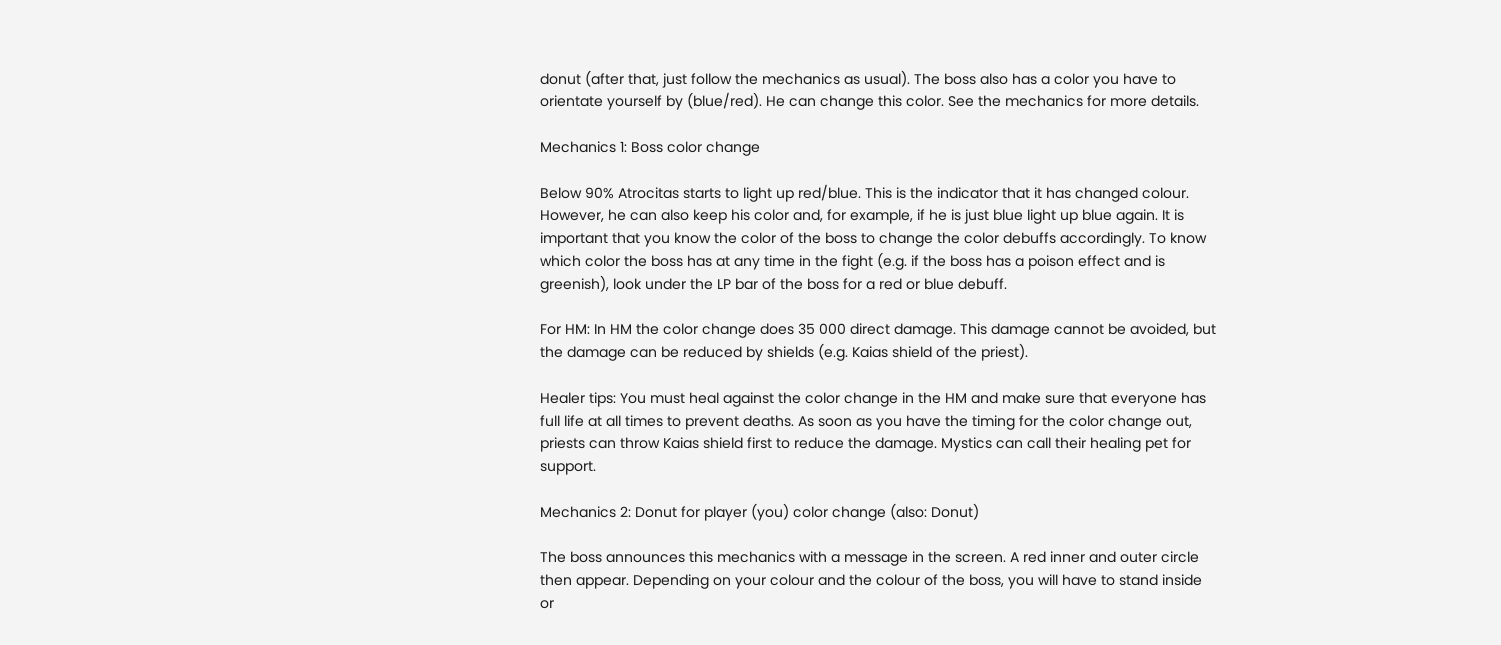donut (after that, just follow the mechanics as usual). The boss also has a color you have to orientate yourself by (blue/red). He can change this color. See the mechanics for more details.

Mechanics 1: Boss color change

Below 90% Atrocitas starts to light up red/blue. This is the indicator that it has changed colour. However, he can also keep his color and, for example, if he is just blue light up blue again. It is important that you know the color of the boss to change the color debuffs accordingly. To know which color the boss has at any time in the fight (e.g. if the boss has a poison effect and is greenish), look under the LP bar of the boss for a red or blue debuff.

For HM: In HM the color change does 35 000 direct damage. This damage cannot be avoided, but the damage can be reduced by shields (e.g. Kaias shield of the priest).

Healer tips: You must heal against the color change in the HM and make sure that everyone has full life at all times to prevent deaths. As soon as you have the timing for the color change out, priests can throw Kaias shield first to reduce the damage. Mystics can call their healing pet for support.

Mechanics 2: Donut for player (you) color change (also: Donut)

The boss announces this mechanics with a message in the screen. A red inner and outer circle then appear. Depending on your colour and the colour of the boss, you will have to stand inside or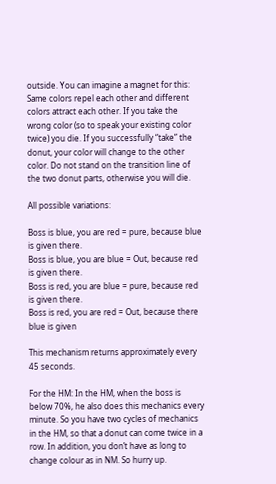outside. You can imagine a magnet for this: Same colors repel each other and different colors attract each other. If you take the wrong color (so to speak your existing color twice) you die. If you successfully “take” the donut, your color will change to the other color. Do not stand on the transition line of the two donut parts, otherwise you will die.

All possible variations:

Boss is blue, you are red = pure, because blue is given there.
Boss is blue, you are blue = Out, because red is given there.
Boss is red, you are blue = pure, because red is given there.
Boss is red, you are red = Out, because there blue is given

This mechanism returns approximately every 45 seconds.

For the HM: In the HM, when the boss is below 70%, he also does this mechanics every minute. So you have two cycles of mechanics in the HM, so that a donut can come twice in a row. In addition, you don’t have as long to change colour as in NM. So hurry up.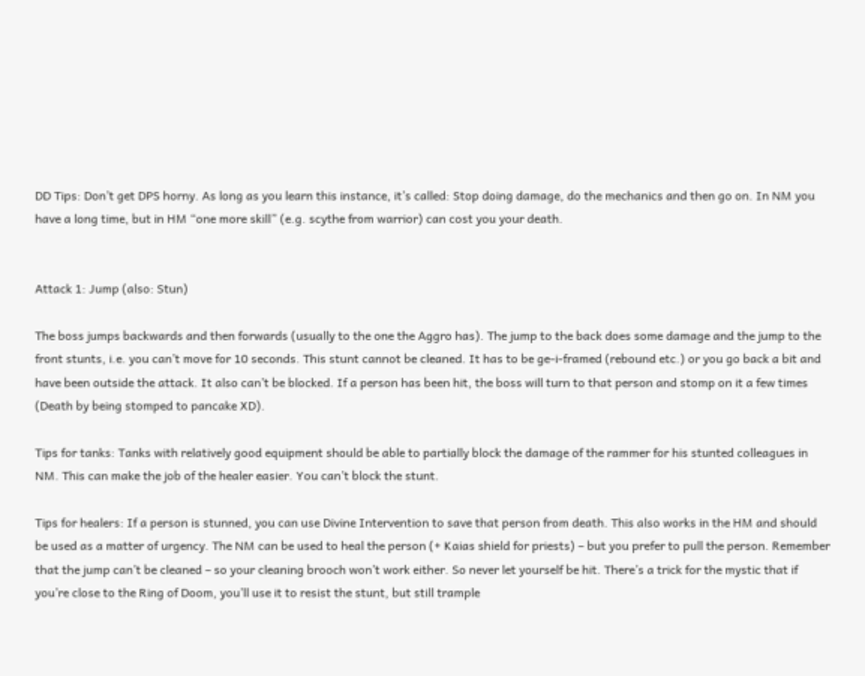DD Tips: Don’t get DPS horny. As long as you learn this instance, it’s called: Stop doing damage, do the mechanics and then go on. In NM you have a long time, but in HM “one more skill” (e.g. scythe from warrior) can cost you your death.


Attack 1: Jump (also: Stun)

The boss jumps backwards and then forwards (usually to the one the Aggro has). The jump to the back does some damage and the jump to the front stunts, i.e. you can’t move for 10 seconds. This stunt cannot be cleaned. It has to be ge-i-framed (rebound etc.) or you go back a bit and have been outside the attack. It also can’t be blocked. If a person has been hit, the boss will turn to that person and stomp on it a few times (Death by being stomped to pancake XD).

Tips for tanks: Tanks with relatively good equipment should be able to partially block the damage of the rammer for his stunted colleagues in NM. This can make the job of the healer easier. You can’t block the stunt.

Tips for healers: If a person is stunned, you can use Divine Intervention to save that person from death. This also works in the HM and should be used as a matter of urgency. The NM can be used to heal the person (+ Kaias shield for priests) – but you prefer to pull the person. Remember that the jump can’t be cleaned – so your cleaning brooch won’t work either. So never let yourself be hit. There’s a trick for the mystic that if you’re close to the Ring of Doom, you’ll use it to resist the stunt, but still trample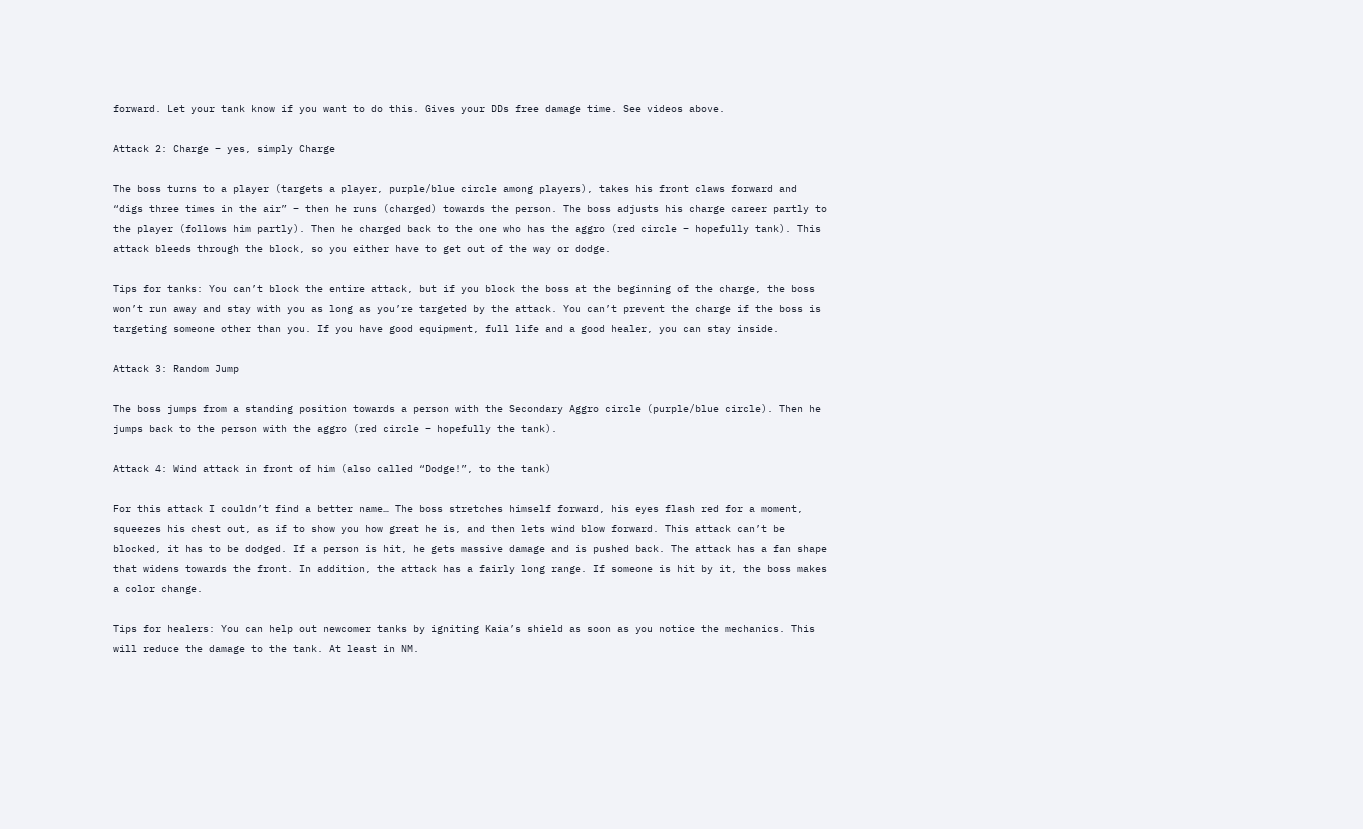forward. Let your tank know if you want to do this. Gives your DDs free damage time. See videos above.

Attack 2: Charge – yes, simply Charge

The boss turns to a player (targets a player, purple/blue circle among players), takes his front claws forward and “digs three times in the air” – then he runs (charged) towards the person. The boss adjusts his charge career partly to the player (follows him partly). Then he charged back to the one who has the aggro (red circle – hopefully tank). This attack bleeds through the block, so you either have to get out of the way or dodge.

Tips for tanks: You can’t block the entire attack, but if you block the boss at the beginning of the charge, the boss won’t run away and stay with you as long as you’re targeted by the attack. You can’t prevent the charge if the boss is targeting someone other than you. If you have good equipment, full life and a good healer, you can stay inside.

Attack 3: Random Jump

The boss jumps from a standing position towards a person with the Secondary Aggro circle (purple/blue circle). Then he jumps back to the person with the aggro (red circle – hopefully the tank).

Attack 4: Wind attack in front of him (also called “Dodge!”, to the tank)

For this attack I couldn’t find a better name… The boss stretches himself forward, his eyes flash red for a moment, squeezes his chest out, as if to show you how great he is, and then lets wind blow forward. This attack can’t be blocked, it has to be dodged. If a person is hit, he gets massive damage and is pushed back. The attack has a fan shape that widens towards the front. In addition, the attack has a fairly long range. If someone is hit by it, the boss makes a color change.

Tips for healers: You can help out newcomer tanks by igniting Kaia’s shield as soon as you notice the mechanics. This will reduce the damage to the tank. At least in NM.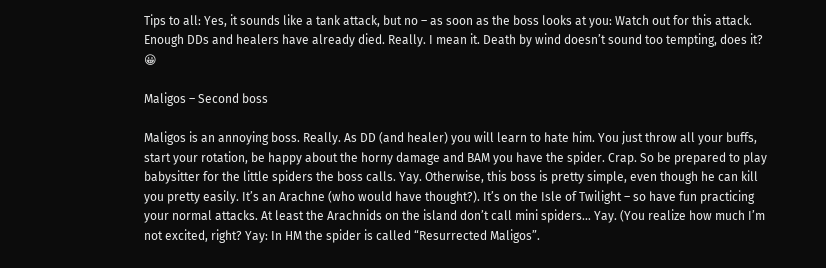Tips to all: Yes, it sounds like a tank attack, but no – as soon as the boss looks at you: Watch out for this attack. Enough DDs and healers have already died. Really. I mean it. Death by wind doesn’t sound too tempting, does it? 😀

Maligos – Second boss

Maligos is an annoying boss. Really. As DD (and healer) you will learn to hate him. You just throw all your buffs, start your rotation, be happy about the horny damage and BAM you have the spider. Crap. So be prepared to play babysitter for the little spiders the boss calls. Yay. Otherwise, this boss is pretty simple, even though he can kill you pretty easily. It’s an Arachne (who would have thought?). It’s on the Isle of Twilight – so have fun practicing your normal attacks. At least the Arachnids on the island don’t call mini spiders… Yay. (You realize how much I’m not excited, right? Yay: In HM the spider is called “Resurrected Maligos”.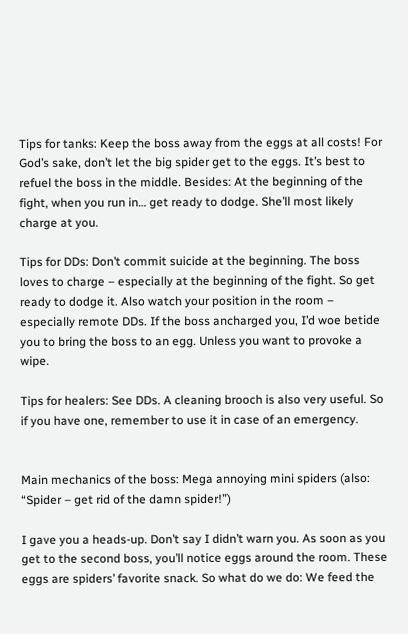Tips for tanks: Keep the boss away from the eggs at all costs! For God’s sake, don’t let the big spider get to the eggs. It’s best to refuel the boss in the middle. Besides: At the beginning of the fight, when you run in… get ready to dodge. She’ll most likely charge at you.

Tips for DDs: Don’t commit suicide at the beginning. The boss loves to charge – especially at the beginning of the fight. So get ready to dodge it. Also watch your position in the room – especially remote DDs. If the boss ancharged you, I’d woe betide you to bring the boss to an egg. Unless you want to provoke a wipe.

Tips for healers: See DDs. A cleaning brooch is also very useful. So if you have one, remember to use it in case of an emergency.


Main mechanics of the boss: Mega annoying mini spiders (also: “Spider – get rid of the damn spider!”)

I gave you a heads-up. Don’t say I didn’t warn you. As soon as you get to the second boss, you’ll notice eggs around the room. These eggs are spiders’ favorite snack. So what do we do: We feed the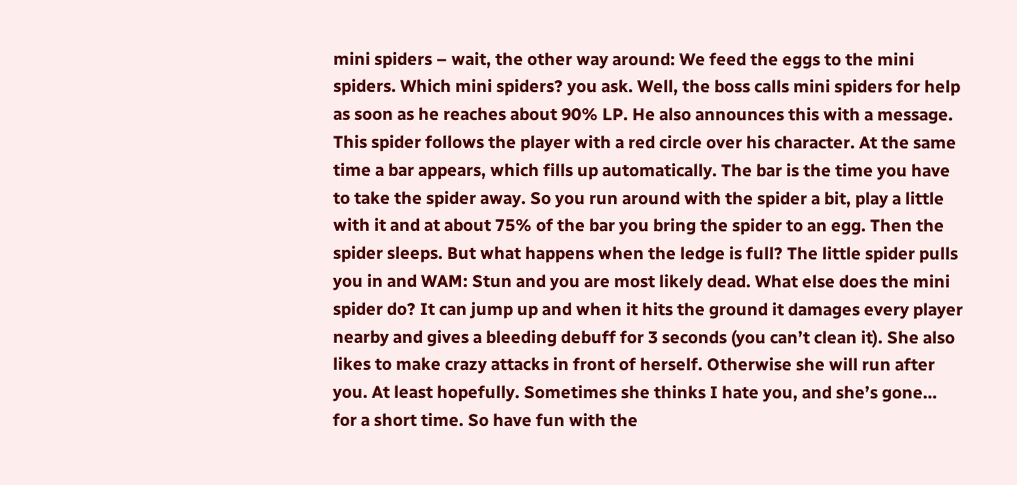mini spiders – wait, the other way around: We feed the eggs to the mini spiders. Which mini spiders? you ask. Well, the boss calls mini spiders for help as soon as he reaches about 90% LP. He also announces this with a message. This spider follows the player with a red circle over his character. At the same time a bar appears, which fills up automatically. The bar is the time you have to take the spider away. So you run around with the spider a bit, play a little with it and at about 75% of the bar you bring the spider to an egg. Then the spider sleeps. But what happens when the ledge is full? The little spider pulls you in and WAM: Stun and you are most likely dead. What else does the mini spider do? It can jump up and when it hits the ground it damages every player nearby and gives a bleeding debuff for 3 seconds (you can’t clean it). She also likes to make crazy attacks in front of herself. Otherwise she will run after you. At least hopefully. Sometimes she thinks I hate you, and she’s gone… for a short time. So have fun with the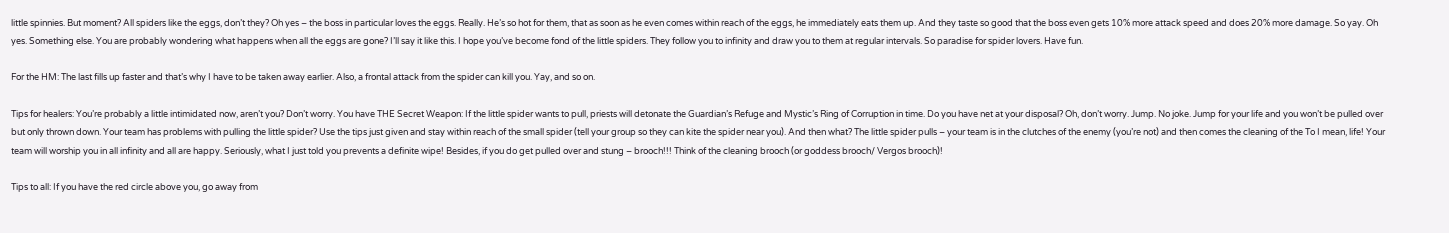little spinnies. But moment? All spiders like the eggs, don’t they? Oh yes – the boss in particular loves the eggs. Really. He’s so hot for them, that as soon as he even comes within reach of the eggs, he immediately eats them up. And they taste so good that the boss even gets 10% more attack speed and does 20% more damage. So yay. Oh yes. Something else. You are probably wondering what happens when all the eggs are gone? I’ll say it like this. I hope you’ve become fond of the little spiders. They follow you to infinity and draw you to them at regular intervals. So paradise for spider lovers. Have fun.

For the HM: The last fills up faster and that’s why I have to be taken away earlier. Also, a frontal attack from the spider can kill you. Yay, and so on.

Tips for healers: You’re probably a little intimidated now, aren’t you? Don’t worry. You have THE Secret Weapon: If the little spider wants to pull, priests will detonate the Guardian’s Refuge and Mystic’s Ring of Corruption in time. Do you have net at your disposal? Oh, don’t worry. Jump. No joke. Jump for your life and you won’t be pulled over but only thrown down. Your team has problems with pulling the little spider? Use the tips just given and stay within reach of the small spider (tell your group so they can kite the spider near you). And then what? The little spider pulls – your team is in the clutches of the enemy (you’re not) and then comes the cleaning of the To I mean, life! Your team will worship you in all infinity and all are happy. Seriously, what I just told you prevents a definite wipe! Besides, if you do get pulled over and stung – brooch!!! Think of the cleaning brooch (or goddess brooch/ Vergos brooch)!

Tips to all: If you have the red circle above you, go away from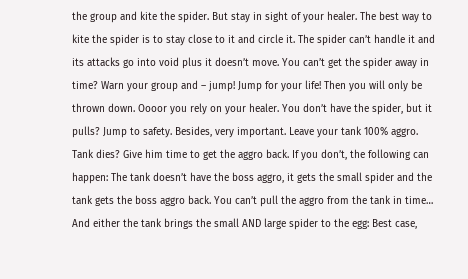the group and kite the spider. But stay in sight of your healer. The best way to kite the spider is to stay close to it and circle it. The spider can’t handle it and its attacks go into void plus it doesn’t move. You can’t get the spider away in time? Warn your group and – jump! Jump for your life! Then you will only be thrown down. Oooor you rely on your healer. You don’t have the spider, but it pulls? Jump to safety. Besides, very important. Leave your tank 100% aggro. Tank dies? Give him time to get the aggro back. If you don’t, the following can happen: The tank doesn’t have the boss aggro, it gets the small spider and the tank gets the boss aggro back. You can’t pull the aggro from the tank in time… And either the tank brings the small AND large spider to the egg: Best case,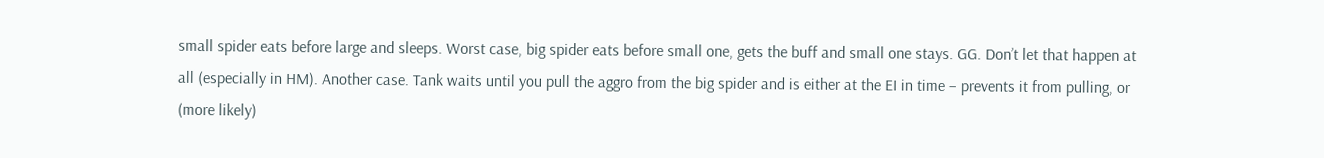small spider eats before large and sleeps. Worst case, big spider eats before small one, gets the buff and small one stays. GG. Don’t let that happen at all (especially in HM). Another case. Tank waits until you pull the aggro from the big spider and is either at the EI in time – prevents it from pulling, or (more likely)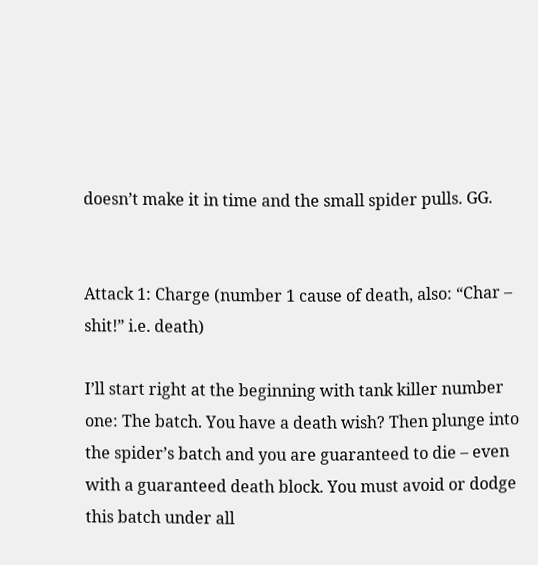doesn’t make it in time and the small spider pulls. GG.


Attack 1: Charge (number 1 cause of death, also: “Char – shit!” i.e. death)

I’ll start right at the beginning with tank killer number one: The batch. You have a death wish? Then plunge into the spider’s batch and you are guaranteed to die – even with a guaranteed death block. You must avoid or dodge this batch under all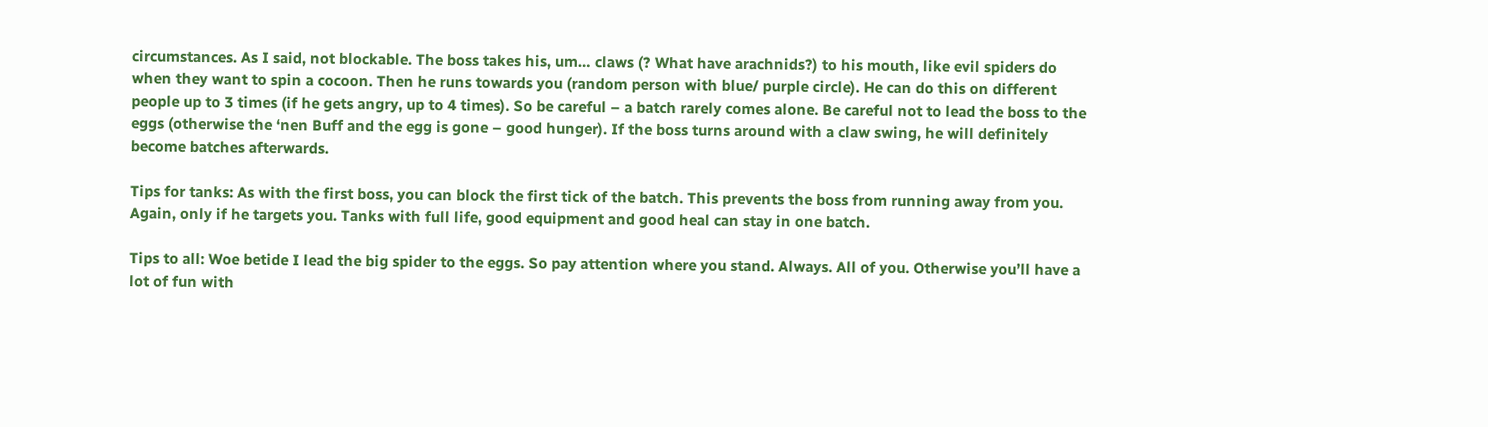circumstances. As I said, not blockable. The boss takes his, um… claws (? What have arachnids?) to his mouth, like evil spiders do when they want to spin a cocoon. Then he runs towards you (random person with blue/ purple circle). He can do this on different people up to 3 times (if he gets angry, up to 4 times). So be careful – a batch rarely comes alone. Be careful not to lead the boss to the eggs (otherwise the ‘nen Buff and the egg is gone – good hunger). If the boss turns around with a claw swing, he will definitely become batches afterwards.

Tips for tanks: As with the first boss, you can block the first tick of the batch. This prevents the boss from running away from you. Again, only if he targets you. Tanks with full life, good equipment and good heal can stay in one batch.

Tips to all: Woe betide I lead the big spider to the eggs. So pay attention where you stand. Always. All of you. Otherwise you’ll have a lot of fun with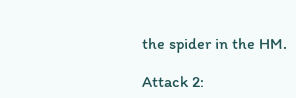the spider in the HM.

Attack 2: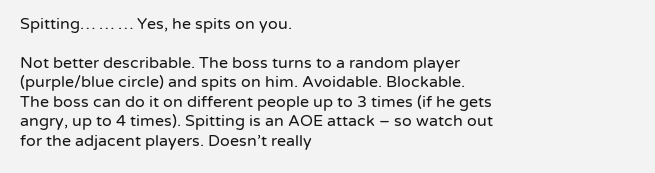Spitting… … … Yes, he spits on you.

Not better describable. The boss turns to a random player (purple/blue circle) and spits on him. Avoidable. Blockable. The boss can do it on different people up to 3 times (if he gets angry, up to 4 times). Spitting is an AOE attack – so watch out for the adjacent players. Doesn’t really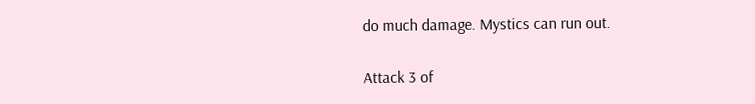do much damage. Mystics can run out.

Attack 3 of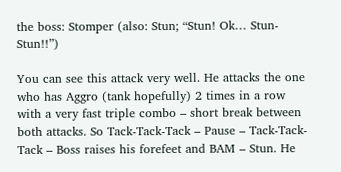the boss: Stomper (also: Stun; “Stun! Ok… Stun-Stun!!”)

You can see this attack very well. He attacks the one who has Aggro (tank hopefully) 2 times in a row with a very fast triple combo – short break between both attacks. So Tack-Tack-Tack – Pause – Tack-Tack-Tack – Boss raises his forefeet and BAM – Stun. He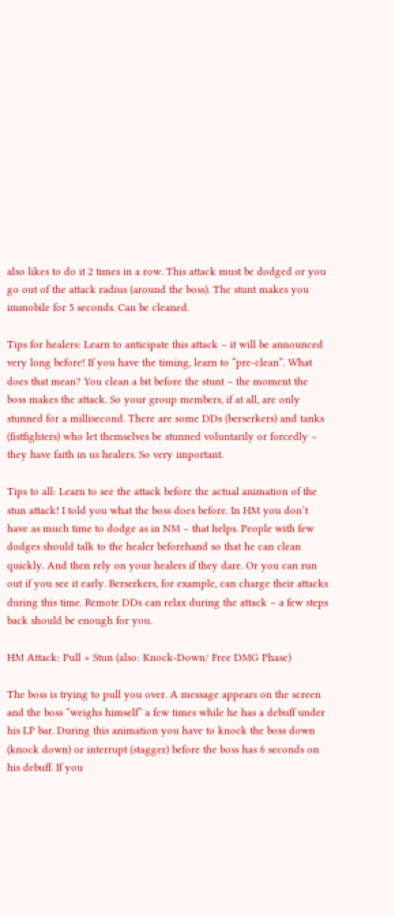also likes to do it 2 times in a row. This attack must be dodged or you go out of the attack radius (around the boss). The stunt makes you immobile for 5 seconds. Can be cleaned.

Tips for healers: Learn to anticipate this attack – it will be announced very long before! If you have the timing, learn to “pre-clean”. What does that mean? You clean a bit before the stunt – the moment the boss makes the attack. So your group members, if at all, are only stunned for a millisecond. There are some DDs (berserkers) and tanks (fistfighters) who let themselves be stunned voluntarily or forcedly – they have faith in us healers. So very important.

Tips to all: Learn to see the attack before the actual animation of the stun attack! I told you what the boss does before. In HM you don’t have as much time to dodge as in NM – that helps. People with few dodges should talk to the healer beforehand so that he can clean quickly. And then rely on your healers if they dare. Or you can run out if you see it early. Berserkers, for example, can charge their attacks during this time. Remote DDs can relax during the attack – a few steps back should be enough for you.

HM Attack: Pull + Stun (also: Knock-Down/ Free DMG Phase)

The boss is trying to pull you over. A message appears on the screen and the boss “weighs himself” a few times while he has a debuff under his LP bar. During this animation you have to knock the boss down (knock down) or interrupt (stagger) before the boss has 6 seconds on his debuff. If you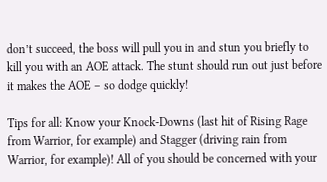don’t succeed, the boss will pull you in and stun you briefly to kill you with an AOE attack. The stunt should run out just before it makes the AOE – so dodge quickly!

Tips for all: Know your Knock-Downs (last hit of Rising Rage from Warrior, for example) and Stagger (driving rain from Warrior, for example)! All of you should be concerned with your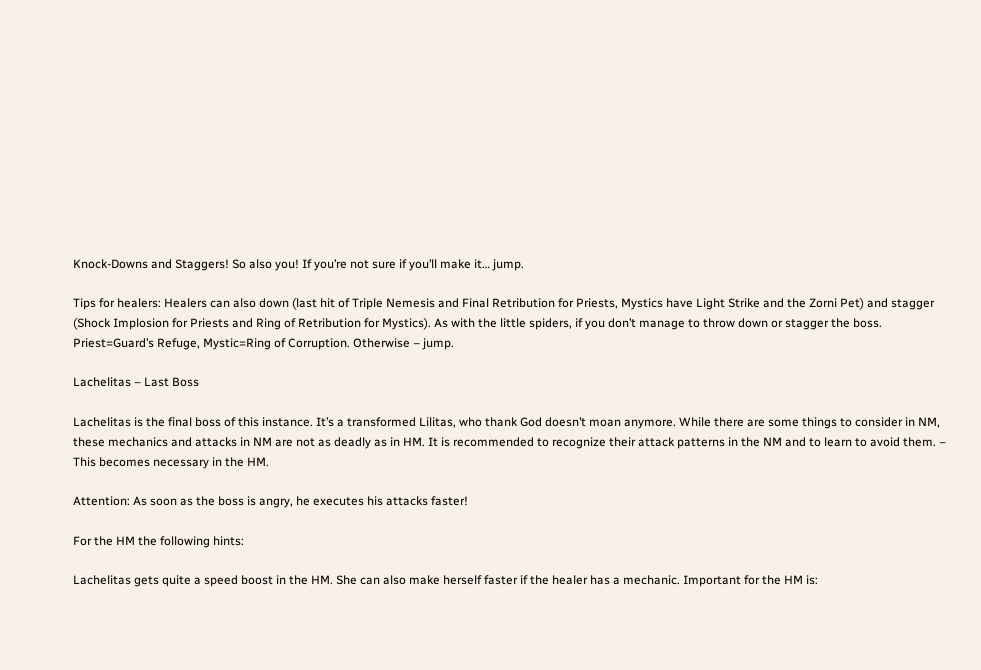Knock-Downs and Staggers! So also you! If you’re not sure if you’ll make it… jump.

Tips for healers: Healers can also down (last hit of Triple Nemesis and Final Retribution for Priests, Mystics have Light Strike and the Zorni Pet) and stagger (Shock Implosion for Priests and Ring of Retribution for Mystics). As with the little spiders, if you don’t manage to throw down or stagger the boss. Priest=Guard’s Refuge, Mystic=Ring of Corruption. Otherwise – jump.

Lachelitas – Last Boss

Lachelitas is the final boss of this instance. It’s a transformed Lilitas, who thank God doesn’t moan anymore. While there are some things to consider in NM, these mechanics and attacks in NM are not as deadly as in HM. It is recommended to recognize their attack patterns in the NM and to learn to avoid them. – This becomes necessary in the HM.

Attention: As soon as the boss is angry, he executes his attacks faster!

For the HM the following hints:

Lachelitas gets quite a speed boost in the HM. She can also make herself faster if the healer has a mechanic. Important for the HM is: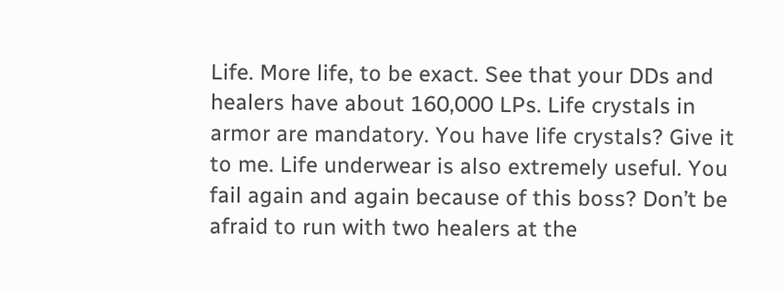Life. More life, to be exact. See that your DDs and healers have about 160,000 LPs. Life crystals in armor are mandatory. You have life crystals? Give it to me. Life underwear is also extremely useful. You fail again and again because of this boss? Don’t be afraid to run with two healers at the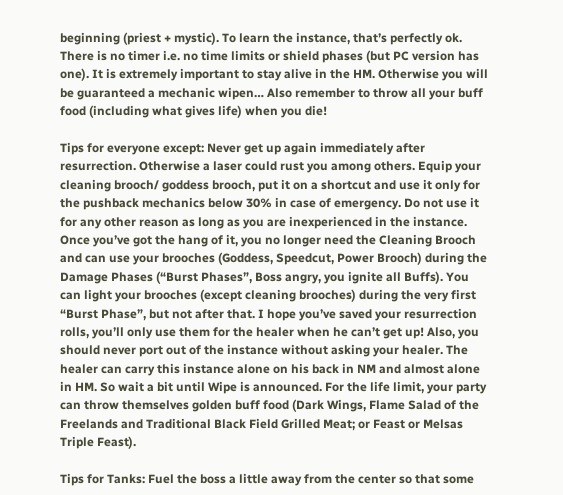beginning (priest + mystic). To learn the instance, that’s perfectly ok. There is no timer i.e. no time limits or shield phases (but PC version has one). It is extremely important to stay alive in the HM. Otherwise you will be guaranteed a mechanic wipen… Also remember to throw all your buff food (including what gives life) when you die!

Tips for everyone except: Never get up again immediately after resurrection. Otherwise a laser could rust you among others. Equip your cleaning brooch/ goddess brooch, put it on a shortcut and use it only for the pushback mechanics below 30% in case of emergency. Do not use it for any other reason as long as you are inexperienced in the instance. Once you’ve got the hang of it, you no longer need the Cleaning Brooch and can use your brooches (Goddess, Speedcut, Power Brooch) during the Damage Phases (“Burst Phases”, Boss angry, you ignite all Buffs). You can light your brooches (except cleaning brooches) during the very first “Burst Phase”, but not after that. I hope you’ve saved your resurrection rolls, you’ll only use them for the healer when he can’t get up! Also, you should never port out of the instance without asking your healer. The healer can carry this instance alone on his back in NM and almost alone in HM. So wait a bit until Wipe is announced. For the life limit, your party can throw themselves golden buff food (Dark Wings, Flame Salad of the Freelands and Traditional Black Field Grilled Meat; or Feast or Melsas Triple Feast).

Tips for Tanks: Fuel the boss a little away from the center so that some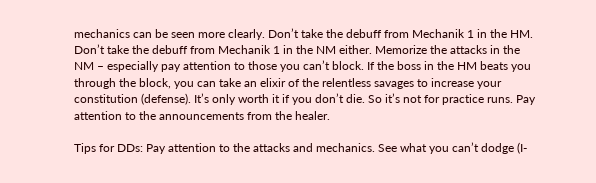mechanics can be seen more clearly. Don’t take the debuff from Mechanik 1 in the HM. Don’t take the debuff from Mechanik 1 in the NM either. Memorize the attacks in the NM – especially pay attention to those you can’t block. If the boss in the HM beats you through the block, you can take an elixir of the relentless savages to increase your constitution (defense). It’s only worth it if you don’t die. So it’s not for practice runs. Pay attention to the announcements from the healer.

Tips for DDs: Pay attention to the attacks and mechanics. See what you can’t dodge (I-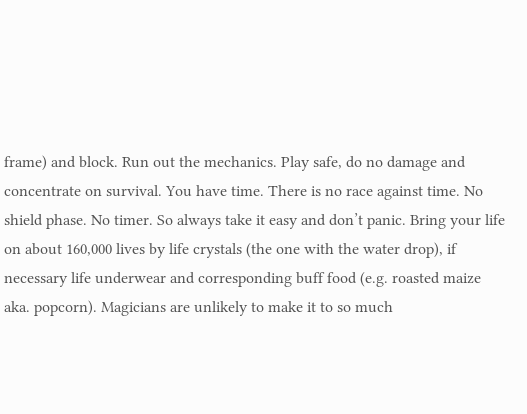frame) and block. Run out the mechanics. Play safe, do no damage and concentrate on survival. You have time. There is no race against time. No shield phase. No timer. So always take it easy and don’t panic. Bring your life on about 160,000 lives by life crystals (the one with the water drop), if necessary life underwear and corresponding buff food (e.g. roasted maize aka. popcorn). Magicians are unlikely to make it to so much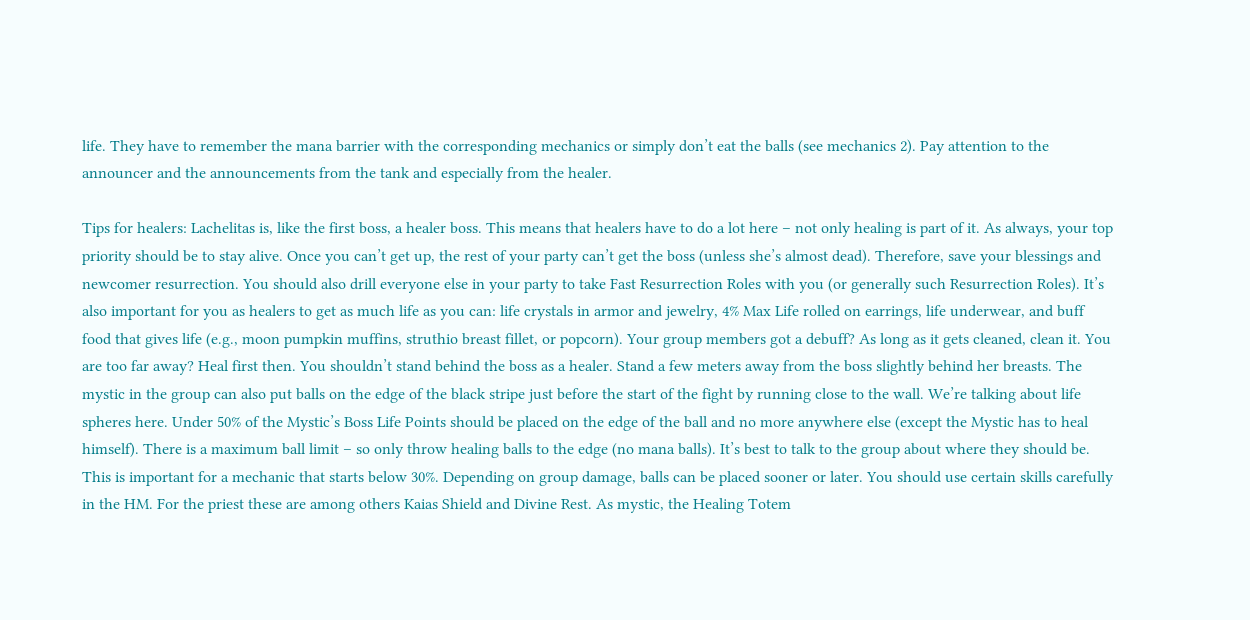life. They have to remember the mana barrier with the corresponding mechanics or simply don’t eat the balls (see mechanics 2). Pay attention to the announcer and the announcements from the tank and especially from the healer.

Tips for healers: Lachelitas is, like the first boss, a healer boss. This means that healers have to do a lot here – not only healing is part of it. As always, your top priority should be to stay alive. Once you can’t get up, the rest of your party can’t get the boss (unless she’s almost dead). Therefore, save your blessings and newcomer resurrection. You should also drill everyone else in your party to take Fast Resurrection Roles with you (or generally such Resurrection Roles). It’s also important for you as healers to get as much life as you can: life crystals in armor and jewelry, 4% Max Life rolled on earrings, life underwear, and buff food that gives life (e.g., moon pumpkin muffins, struthio breast fillet, or popcorn). Your group members got a debuff? As long as it gets cleaned, clean it. You are too far away? Heal first then. You shouldn’t stand behind the boss as a healer. Stand a few meters away from the boss slightly behind her breasts. The mystic in the group can also put balls on the edge of the black stripe just before the start of the fight by running close to the wall. We’re talking about life spheres here. Under 50% of the Mystic’s Boss Life Points should be placed on the edge of the ball and no more anywhere else (except the Mystic has to heal himself). There is a maximum ball limit – so only throw healing balls to the edge (no mana balls). It’s best to talk to the group about where they should be. This is important for a mechanic that starts below 30%. Depending on group damage, balls can be placed sooner or later. You should use certain skills carefully in the HM. For the priest these are among others Kaias Shield and Divine Rest. As mystic, the Healing Totem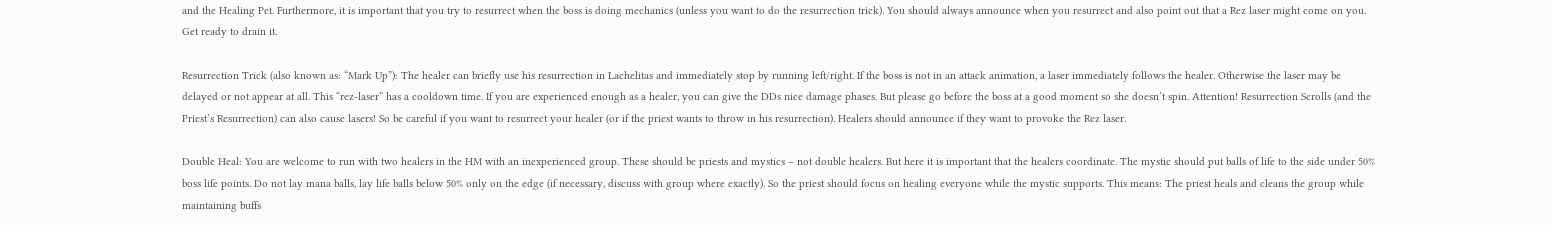and the Healing Pet. Furthermore, it is important that you try to resurrect when the boss is doing mechanics (unless you want to do the resurrection trick). You should always announce when you resurrect and also point out that a Rez laser might come on you. Get ready to drain it.

Resurrection Trick (also known as: “Mark Up”): The healer can briefly use his resurrection in Lachelitas and immediately stop by running left/right. If the boss is not in an attack animation, a laser immediately follows the healer. Otherwise the laser may be delayed or not appear at all. This “rez-laser” has a cooldown time. If you are experienced enough as a healer, you can give the DDs nice damage phases. But please go before the boss at a good moment so she doesn’t spin. Attention! Resurrection Scrolls (and the Priest’s Resurrection) can also cause lasers! So be careful if you want to resurrect your healer (or if the priest wants to throw in his resurrection). Healers should announce if they want to provoke the Rez laser.

Double Heal: You are welcome to run with two healers in the HM with an inexperienced group. These should be priests and mystics – not double healers. But here it is important that the healers coordinate. The mystic should put balls of life to the side under 50% boss life points. Do not lay mana balls, lay life balls below 50% only on the edge (if necessary, discuss with group where exactly). So the priest should focus on healing everyone while the mystic supports. This means: The priest heals and cleans the group while maintaining buffs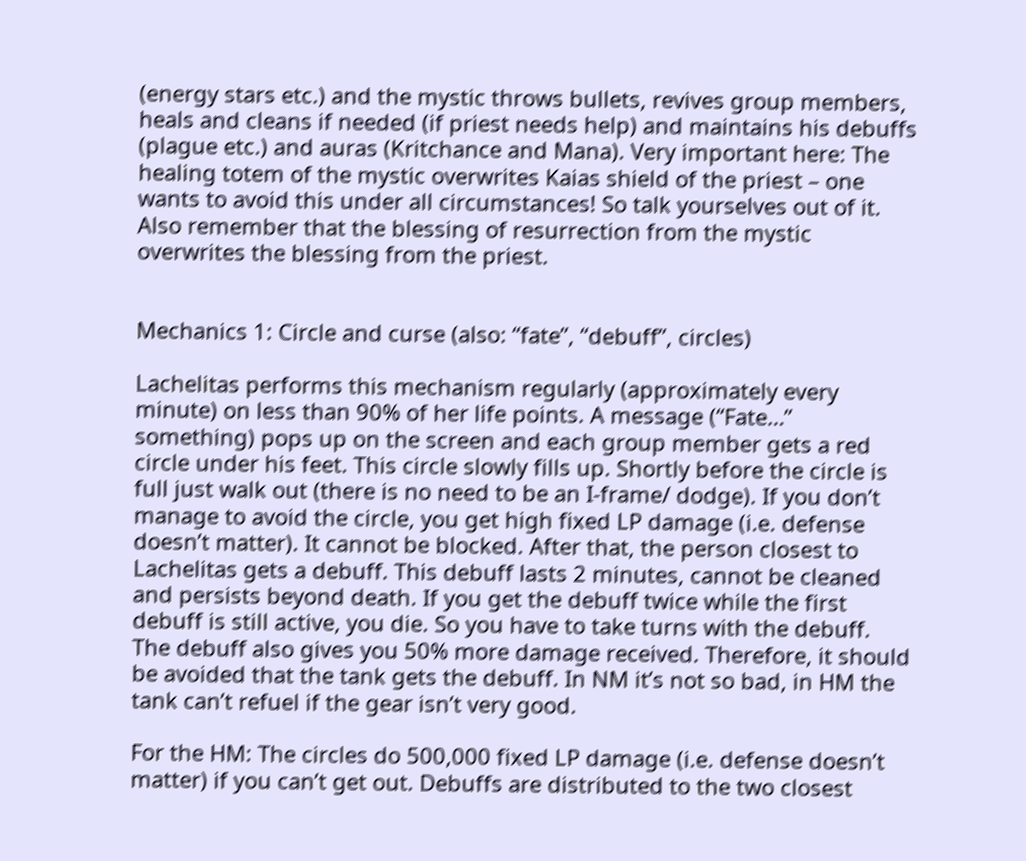(energy stars etc.) and the mystic throws bullets, revives group members, heals and cleans if needed (if priest needs help) and maintains his debuffs (plague etc.) and auras (Kritchance and Mana). Very important here: The healing totem of the mystic overwrites Kaias shield of the priest – one wants to avoid this under all circumstances! So talk yourselves out of it. Also remember that the blessing of resurrection from the mystic overwrites the blessing from the priest.


Mechanics 1: Circle and curse (also: “fate”, “debuff”, circles)

Lachelitas performs this mechanism regularly (approximately every minute) on less than 90% of her life points. A message (“Fate…” something) pops up on the screen and each group member gets a red circle under his feet. This circle slowly fills up. Shortly before the circle is full just walk out (there is no need to be an I-frame/ dodge). If you don’t manage to avoid the circle, you get high fixed LP damage (i.e. defense doesn’t matter). It cannot be blocked. After that, the person closest to Lachelitas gets a debuff. This debuff lasts 2 minutes, cannot be cleaned and persists beyond death. If you get the debuff twice while the first debuff is still active, you die. So you have to take turns with the debuff. The debuff also gives you 50% more damage received. Therefore, it should be avoided that the tank gets the debuff. In NM it’s not so bad, in HM the tank can’t refuel if the gear isn’t very good.

For the HM: The circles do 500,000 fixed LP damage (i.e. defense doesn’t matter) if you can’t get out. Debuffs are distributed to the two closest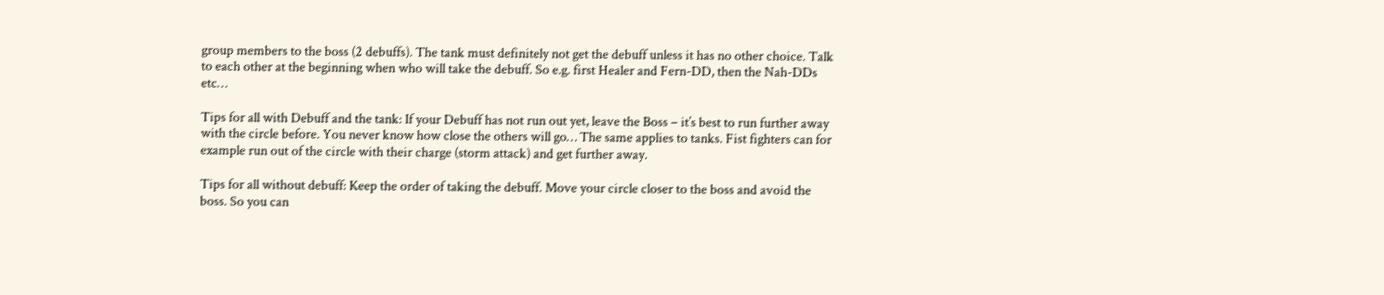group members to the boss (2 debuffs). The tank must definitely not get the debuff unless it has no other choice. Talk to each other at the beginning when who will take the debuff. So e.g. first Healer and Fern-DD, then the Nah-DDs etc…

Tips for all with Debuff and the tank: If your Debuff has not run out yet, leave the Boss – it’s best to run further away with the circle before. You never know how close the others will go… The same applies to tanks. Fist fighters can for example run out of the circle with their charge (storm attack) and get further away.

Tips for all without debuff: Keep the order of taking the debuff. Move your circle closer to the boss and avoid the boss. So you can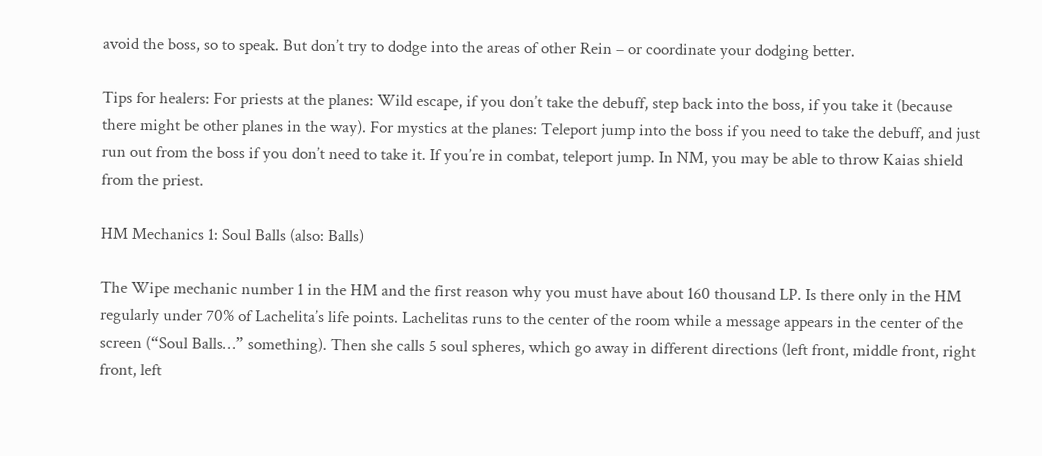avoid the boss, so to speak. But don’t try to dodge into the areas of other Rein – or coordinate your dodging better.

Tips for healers: For priests at the planes: Wild escape, if you don’t take the debuff, step back into the boss, if you take it (because there might be other planes in the way). For mystics at the planes: Teleport jump into the boss if you need to take the debuff, and just run out from the boss if you don’t need to take it. If you’re in combat, teleport jump. In NM, you may be able to throw Kaias shield from the priest.

HM Mechanics 1: Soul Balls (also: Balls)

The Wipe mechanic number 1 in the HM and the first reason why you must have about 160 thousand LP. Is there only in the HM regularly under 70% of Lachelita’s life points. Lachelitas runs to the center of the room while a message appears in the center of the screen (“Soul Balls…” something). Then she calls 5 soul spheres, which go away in different directions (left front, middle front, right front, left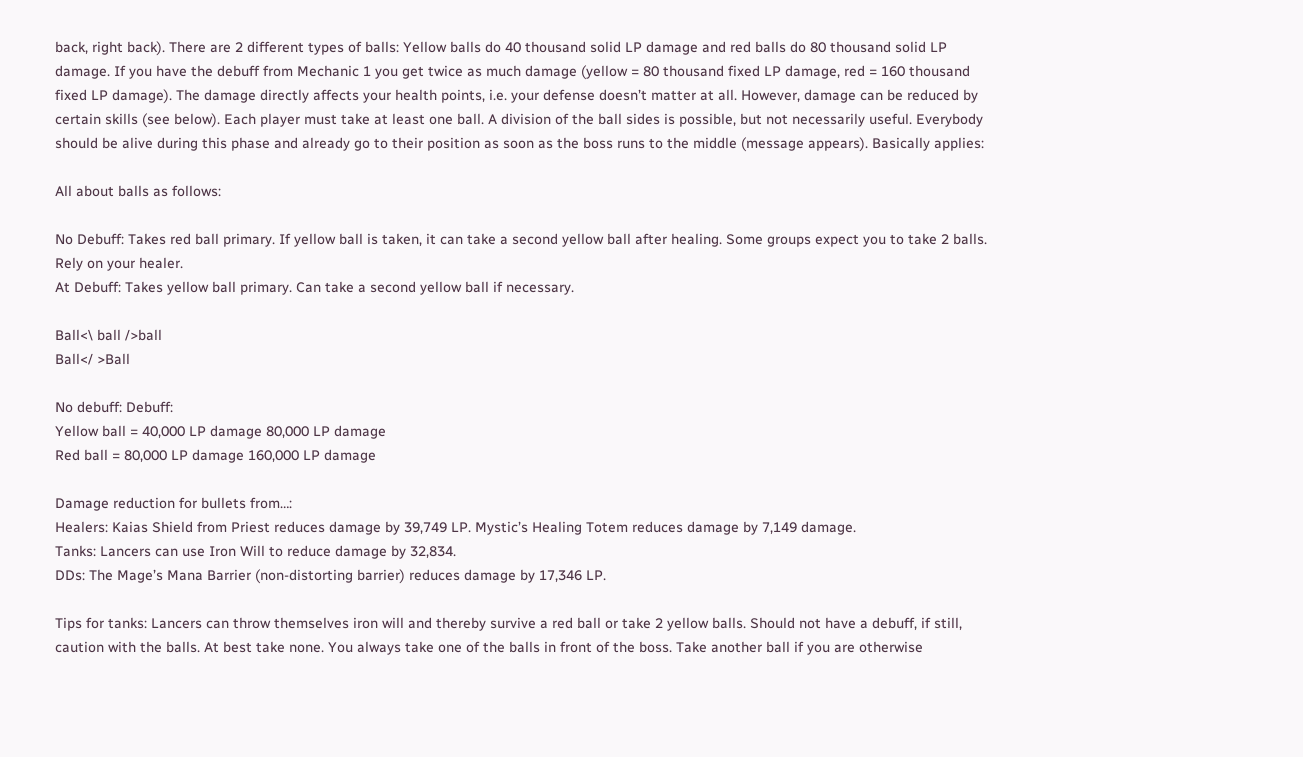back, right back). There are 2 different types of balls: Yellow balls do 40 thousand solid LP damage and red balls do 80 thousand solid LP damage. If you have the debuff from Mechanic 1 you get twice as much damage (yellow = 80 thousand fixed LP damage, red = 160 thousand fixed LP damage). The damage directly affects your health points, i.e. your defense doesn’t matter at all. However, damage can be reduced by certain skills (see below). Each player must take at least one ball. A division of the ball sides is possible, but not necessarily useful. Everybody should be alive during this phase and already go to their position as soon as the boss runs to the middle (message appears). Basically applies:

All about balls as follows:

No Debuff: Takes red ball primary. If yellow ball is taken, it can take a second yellow ball after healing. Some groups expect you to take 2 balls. Rely on your healer.
At Debuff: Takes yellow ball primary. Can take a second yellow ball if necessary.

Ball<\ ball />ball
Ball</ >Ball

No debuff: Debuff:
Yellow ball = 40,000 LP damage 80,000 LP damage
Red ball = 80,000 LP damage 160,000 LP damage

Damage reduction for bullets from…:
Healers: Kaias Shield from Priest reduces damage by 39,749 LP. Mystic’s Healing Totem reduces damage by 7,149 damage.
Tanks: Lancers can use Iron Will to reduce damage by 32,834.
DDs: The Mage’s Mana Barrier (non-distorting barrier) reduces damage by 17,346 LP.

Tips for tanks: Lancers can throw themselves iron will and thereby survive a red ball or take 2 yellow balls. Should not have a debuff, if still, caution with the balls. At best take none. You always take one of the balls in front of the boss. Take another ball if you are otherwise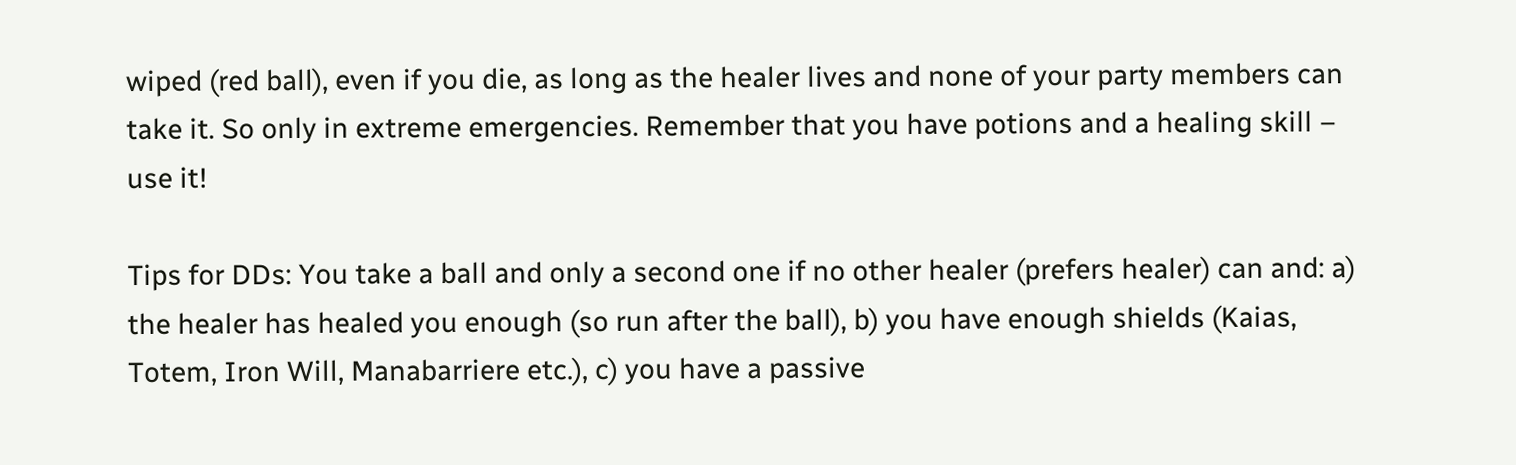wiped (red ball), even if you die, as long as the healer lives and none of your party members can take it. So only in extreme emergencies. Remember that you have potions and a healing skill – use it!

Tips for DDs: You take a ball and only a second one if no other healer (prefers healer) can and: a) the healer has healed you enough (so run after the ball), b) you have enough shields (Kaias, Totem, Iron Will, Manabarriere etc.), c) you have a passive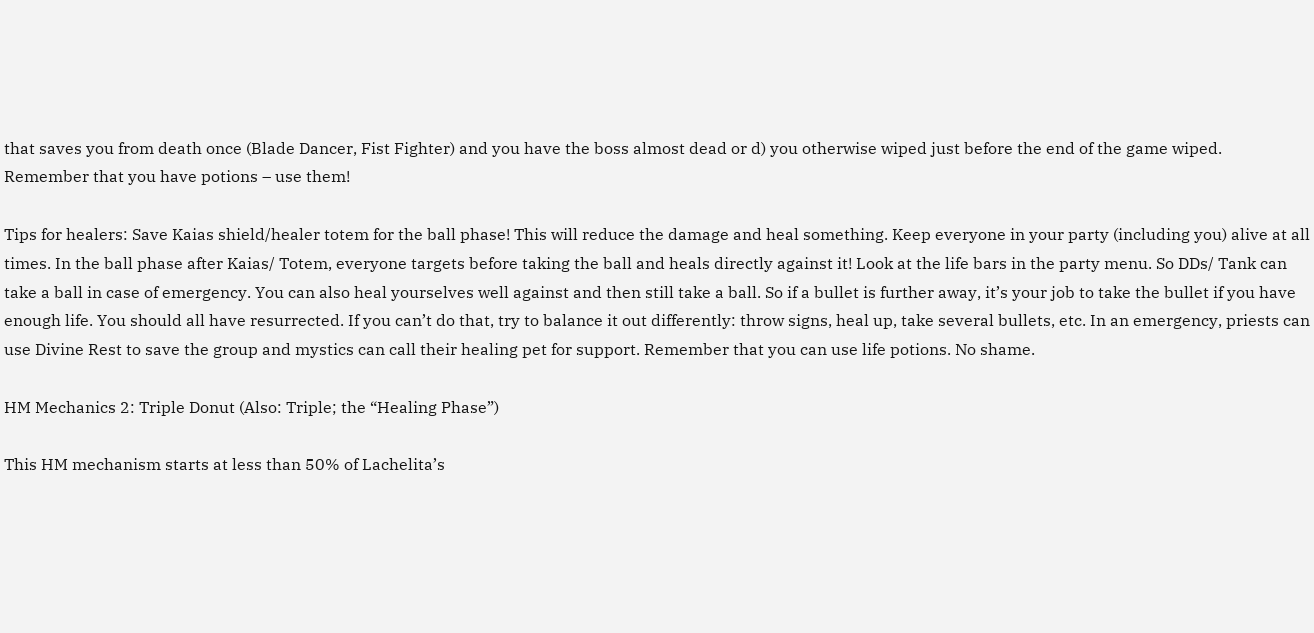that saves you from death once (Blade Dancer, Fist Fighter) and you have the boss almost dead or d) you otherwise wiped just before the end of the game wiped. Remember that you have potions – use them!

Tips for healers: Save Kaias shield/healer totem for the ball phase! This will reduce the damage and heal something. Keep everyone in your party (including you) alive at all times. In the ball phase after Kaias/ Totem, everyone targets before taking the ball and heals directly against it! Look at the life bars in the party menu. So DDs/ Tank can take a ball in case of emergency. You can also heal yourselves well against and then still take a ball. So if a bullet is further away, it’s your job to take the bullet if you have enough life. You should all have resurrected. If you can’t do that, try to balance it out differently: throw signs, heal up, take several bullets, etc. In an emergency, priests can use Divine Rest to save the group and mystics can call their healing pet for support. Remember that you can use life potions. No shame.

HM Mechanics 2: Triple Donut (Also: Triple; the “Healing Phase”)

This HM mechanism starts at less than 50% of Lachelita’s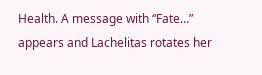Health. A message with “Fate…” appears and Lachelitas rotates her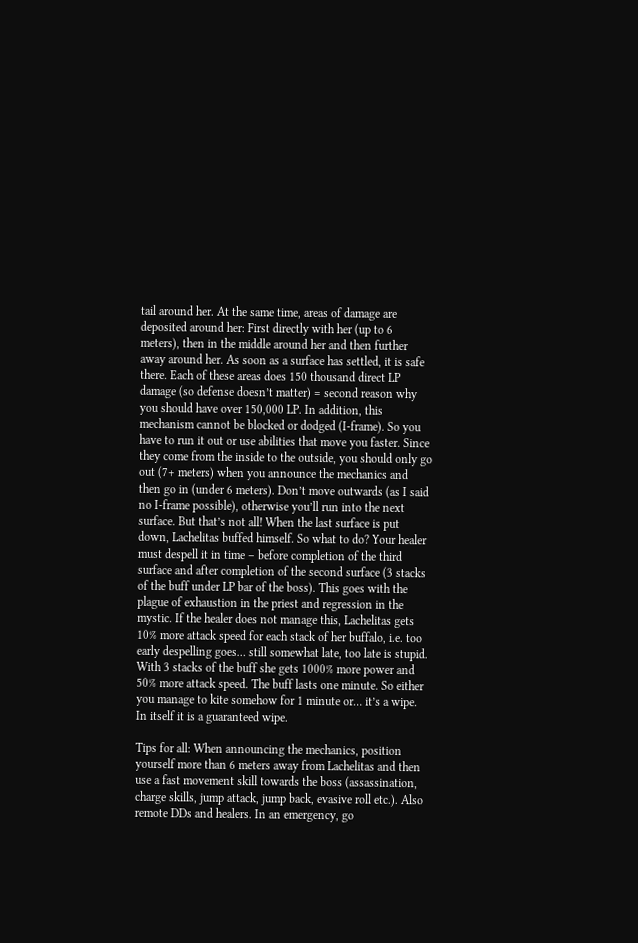tail around her. At the same time, areas of damage are deposited around her: First directly with her (up to 6 meters), then in the middle around her and then further away around her. As soon as a surface has settled, it is safe there. Each of these areas does 150 thousand direct LP damage (so defense doesn’t matter) = second reason why you should have over 150,000 LP. In addition, this mechanism cannot be blocked or dodged (I-frame). So you have to run it out or use abilities that move you faster. Since they come from the inside to the outside, you should only go out (7+ meters) when you announce the mechanics and then go in (under 6 meters). Don’t move outwards (as I said no I-frame possible), otherwise you’ll run into the next surface. But that’s not all! When the last surface is put down, Lachelitas buffed himself. So what to do? Your healer must despell it in time – before completion of the third surface and after completion of the second surface (3 stacks of the buff under LP bar of the boss). This goes with the plague of exhaustion in the priest and regression in the mystic. If the healer does not manage this, Lachelitas gets 10% more attack speed for each stack of her buffalo, i.e. too early despelling goes… still somewhat late, too late is stupid. With 3 stacks of the buff she gets 1000% more power and 50% more attack speed. The buff lasts one minute. So either you manage to kite somehow for 1 minute or… it’s a wipe. In itself it is a guaranteed wipe.

Tips for all: When announcing the mechanics, position yourself more than 6 meters away from Lachelitas and then use a fast movement skill towards the boss (assassination, charge skills, jump attack, jump back, evasive roll etc.). Also remote DDs and healers. In an emergency, go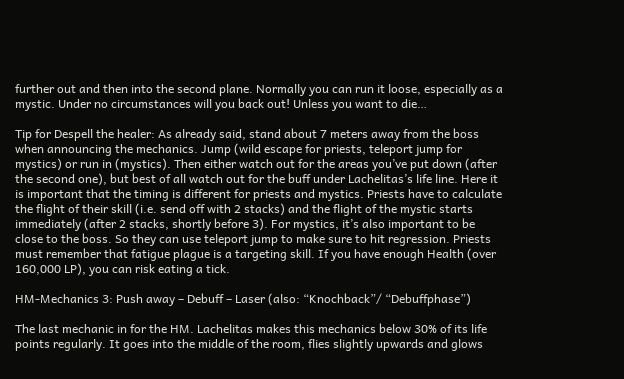further out and then into the second plane. Normally you can run it loose, especially as a mystic. Under no circumstances will you back out! Unless you want to die…

Tip for Despell the healer: As already said, stand about 7 meters away from the boss when announcing the mechanics. Jump (wild escape for priests, teleport jump for mystics) or run in (mystics). Then either watch out for the areas you’ve put down (after the second one), but best of all watch out for the buff under Lachelitas’s life line. Here it is important that the timing is different for priests and mystics. Priests have to calculate the flight of their skill (i.e. send off with 2 stacks) and the flight of the mystic starts immediately (after 2 stacks, shortly before 3). For mystics, it’s also important to be close to the boss. So they can use teleport jump to make sure to hit regression. Priests must remember that fatigue plague is a targeting skill. If you have enough Health (over 160,000 LP), you can risk eating a tick.

HM-Mechanics 3: Push away – Debuff – Laser (also: “Knochback”/ “Debuffphase”)

The last mechanic in for the HM. Lachelitas makes this mechanics below 30% of its life points regularly. It goes into the middle of the room, flies slightly upwards and glows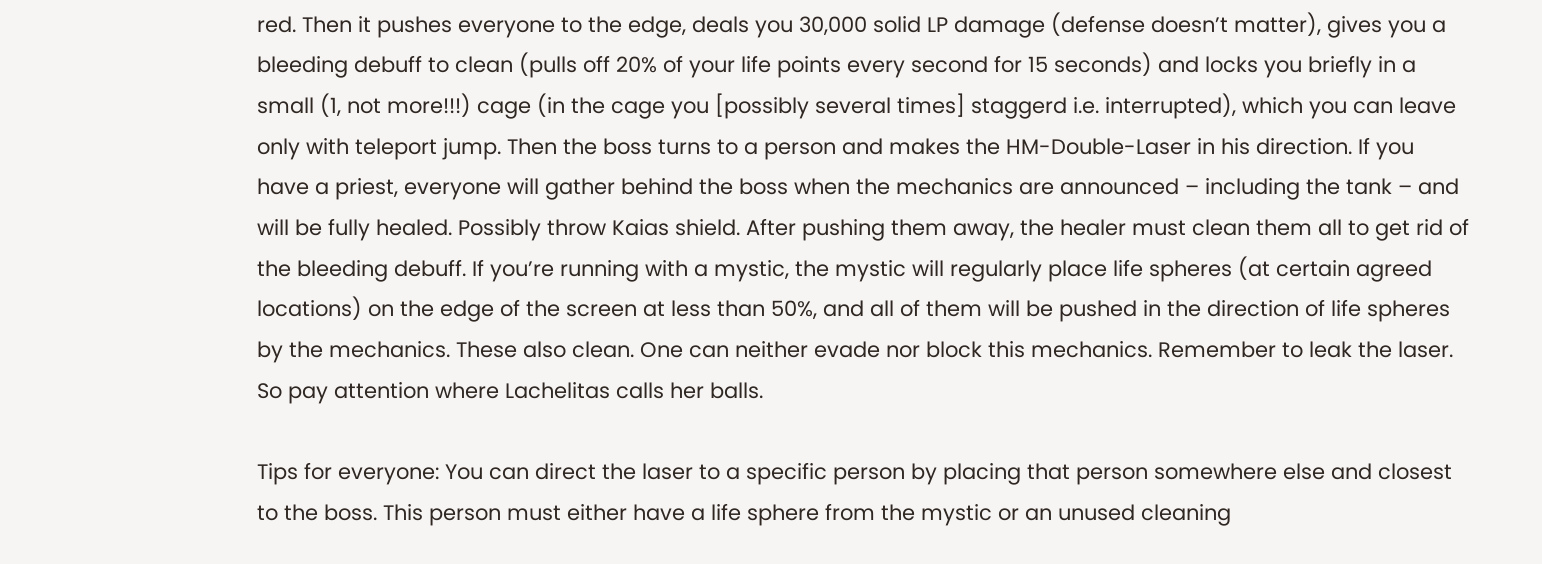red. Then it pushes everyone to the edge, deals you 30,000 solid LP damage (defense doesn’t matter), gives you a bleeding debuff to clean (pulls off 20% of your life points every second for 15 seconds) and locks you briefly in a small (1, not more!!!) cage (in the cage you [possibly several times] staggerd i.e. interrupted), which you can leave only with teleport jump. Then the boss turns to a person and makes the HM-Double-Laser in his direction. If you have a priest, everyone will gather behind the boss when the mechanics are announced – including the tank – and will be fully healed. Possibly throw Kaias shield. After pushing them away, the healer must clean them all to get rid of the bleeding debuff. If you’re running with a mystic, the mystic will regularly place life spheres (at certain agreed locations) on the edge of the screen at less than 50%, and all of them will be pushed in the direction of life spheres by the mechanics. These also clean. One can neither evade nor block this mechanics. Remember to leak the laser. So pay attention where Lachelitas calls her balls.

Tips for everyone: You can direct the laser to a specific person by placing that person somewhere else and closest to the boss. This person must either have a life sphere from the mystic or an unused cleaning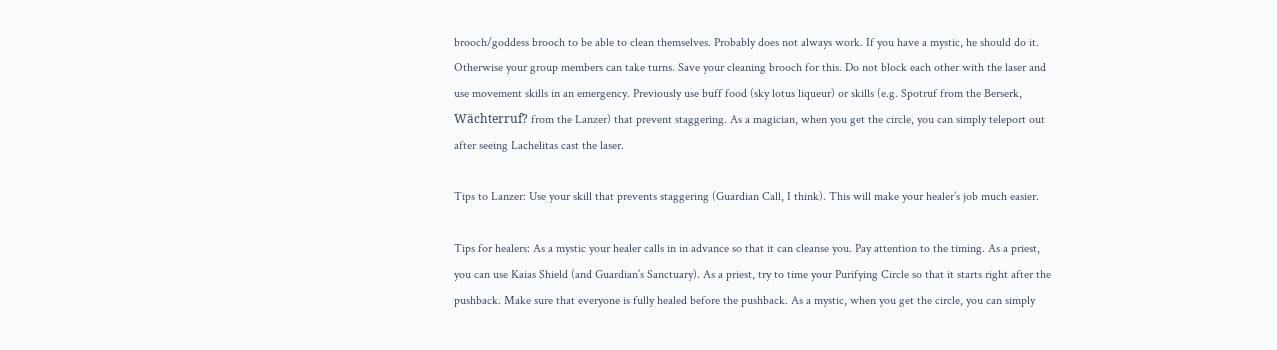brooch/goddess brooch to be able to clean themselves. Probably does not always work. If you have a mystic, he should do it. Otherwise your group members can take turns. Save your cleaning brooch for this. Do not block each other with the laser and use movement skills in an emergency. Previously use buff food (sky lotus liqueur) or skills (e.g. Spotruf from the Berserk, Wächterruf? from the Lanzer) that prevent staggering. As a magician, when you get the circle, you can simply teleport out after seeing Lachelitas cast the laser.

Tips to Lanzer: Use your skill that prevents staggering (Guardian Call, I think). This will make your healer’s job much easier.

Tips for healers: As a mystic your healer calls in in advance so that it can cleanse you. Pay attention to the timing. As a priest, you can use Kaias Shield (and Guardian’s Sanctuary). As a priest, try to time your Purifying Circle so that it starts right after the pushback. Make sure that everyone is fully healed before the pushback. As a mystic, when you get the circle, you can simply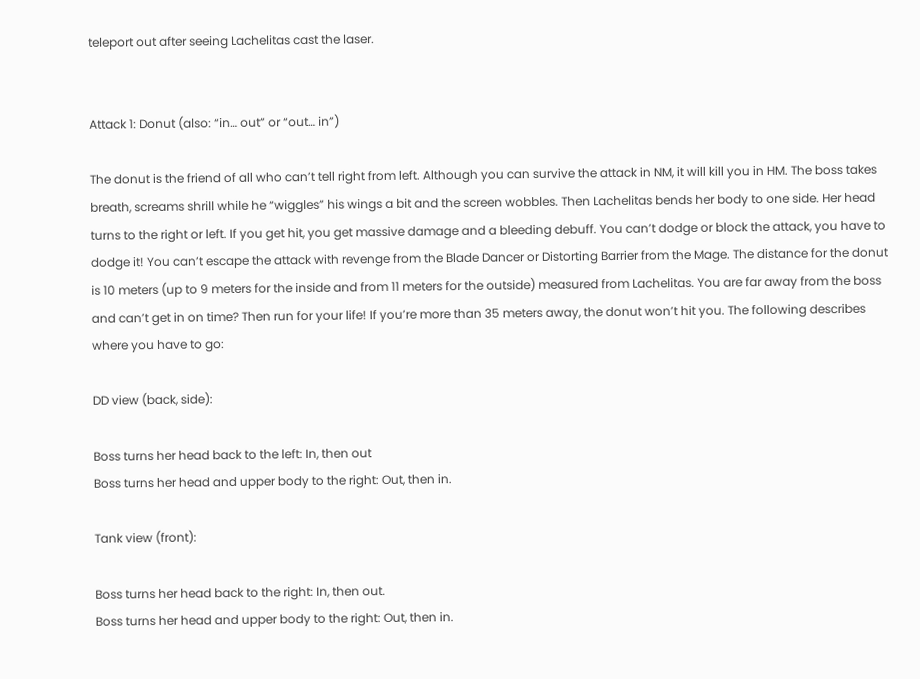teleport out after seeing Lachelitas cast the laser.


Attack 1: Donut (also: “in… out” or “out… in”)

The donut is the friend of all who can’t tell right from left. Although you can survive the attack in NM, it will kill you in HM. The boss takes breath, screams shrill while he “wiggles” his wings a bit and the screen wobbles. Then Lachelitas bends her body to one side. Her head turns to the right or left. If you get hit, you get massive damage and a bleeding debuff. You can’t dodge or block the attack, you have to dodge it! You can’t escape the attack with revenge from the Blade Dancer or Distorting Barrier from the Mage. The distance for the donut is 10 meters (up to 9 meters for the inside and from 11 meters for the outside) measured from Lachelitas. You are far away from the boss and can’t get in on time? Then run for your life! If you’re more than 35 meters away, the donut won’t hit you. The following describes where you have to go:

DD view (back, side):

Boss turns her head back to the left: In, then out
Boss turns her head and upper body to the right: Out, then in.

Tank view (front):

Boss turns her head back to the right: In, then out.
Boss turns her head and upper body to the right: Out, then in.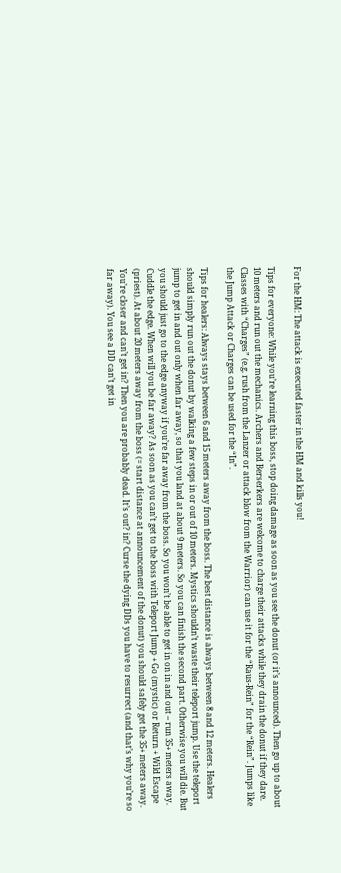For the HM: The attack is executed faster in the HM and kills you!

Tips for everyone: While you’re learning this boss, stop doing damage as soon as you see the donut (or it’s announced). Then go up to about 10 meters and run out the mechanics. Archers and Berserkers are welcome to charge their attacks while they drain the donut if they dare. Classes with “Charges” (e.g. rush from the Lanzer or attack blow from the Warrior) can use it for the “Raus-Rein” for the “Rein”. Jumps like the Jump Attack or Charges can be used for the “In”.

Tips for healers: Always stays between 6 and 15 meters away from the boss. The best distance is always between 8 and 12 meters. Healers should simply run out the donut by walking a few steps in or out of 10 meters. Mystics shouldn’t waste their teleport jump. Use the teleport jump to get in and out only when far away, so that you land at about 9 meters. So you can finish the second part. Otherwise you will die. But you should just go to the edge anyway if you’re far away from the boss. So you won’t be able to get in on in and out – run 35+ meters away. Cuddle the edge. When will you be far away? As soon as you can’t get to the boss with Teleport Jump + Go (mystic) or Return + Wild Escape (priest). At about 20 meters away from the boss (= start distance at announcement of the donut) you should safely get the 35+ meters away. You’re closer and can’t get in? Then you are probably dead. It’s out? in? Curse the dying DDs you have to resurrect (and that’s why you’re so far away). You see a DD can’t get in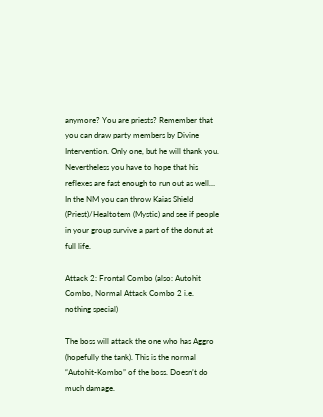anymore? You are priests? Remember that you can draw party members by Divine Intervention. Only one, but he will thank you. Nevertheless you have to hope that his reflexes are fast enough to run out as well… In the NM you can throw Kaias Shield (Priest)/Healtotem (Mystic) and see if people in your group survive a part of the donut at full life.

Attack 2: Frontal Combo (also: Autohit Combo, Normal Attack Combo 2 i.e. nothing special)

The boss will attack the one who has Aggro (hopefully the tank). This is the normal “Autohit-Kombo” of the boss. Doesn’t do much damage.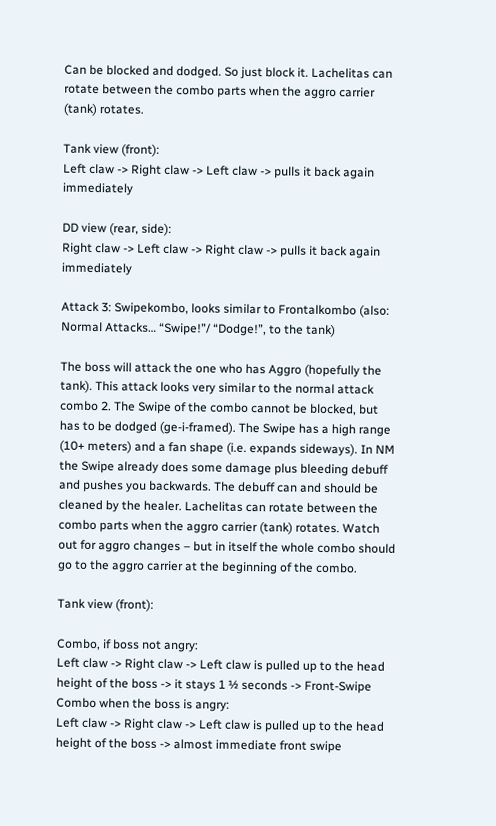Can be blocked and dodged. So just block it. Lachelitas can rotate between the combo parts when the aggro carrier (tank) rotates.

Tank view (front):
Left claw -> Right claw -> Left claw -> pulls it back again immediately

DD view (rear, side):
Right claw -> Left claw -> Right claw -> pulls it back again immediately

Attack 3: Swipekombo, looks similar to Frontalkombo (also: Normal Attacks… “Swipe!”/ “Dodge!”, to the tank)

The boss will attack the one who has Aggro (hopefully the tank). This attack looks very similar to the normal attack combo 2. The Swipe of the combo cannot be blocked, but has to be dodged (ge-i-framed). The Swipe has a high range (10+ meters) and a fan shape (i.e. expands sideways). In NM the Swipe already does some damage plus bleeding debuff and pushes you backwards. The debuff can and should be cleaned by the healer. Lachelitas can rotate between the combo parts when the aggro carrier (tank) rotates. Watch out for aggro changes – but in itself the whole combo should go to the aggro carrier at the beginning of the combo.

Tank view (front):

Combo, if boss not angry:
Left claw -> Right claw -> Left claw is pulled up to the head height of the boss -> it stays 1 ½ seconds -> Front-Swipe
Combo when the boss is angry:
Left claw -> Right claw -> Left claw is pulled up to the head height of the boss -> almost immediate front swipe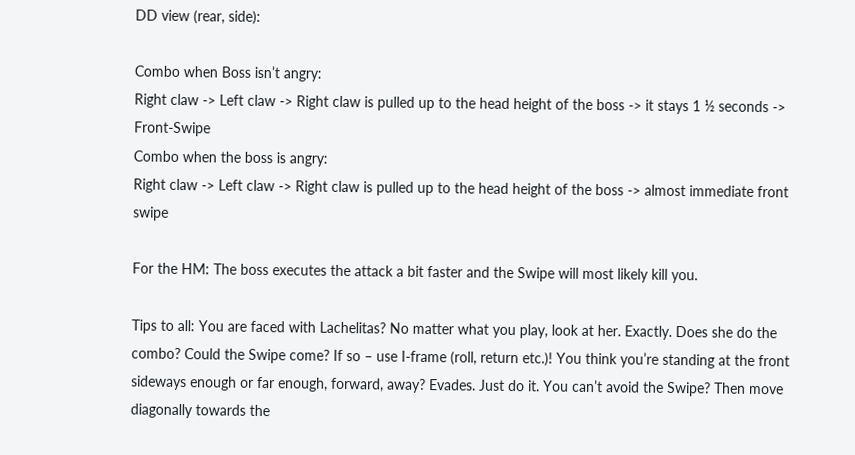DD view (rear, side):

Combo when Boss isn’t angry:
Right claw -> Left claw -> Right claw is pulled up to the head height of the boss -> it stays 1 ½ seconds -> Front-Swipe
Combo when the boss is angry:
Right claw -> Left claw -> Right claw is pulled up to the head height of the boss -> almost immediate front swipe

For the HM: The boss executes the attack a bit faster and the Swipe will most likely kill you.

Tips to all: You are faced with Lachelitas? No matter what you play, look at her. Exactly. Does she do the combo? Could the Swipe come? If so – use I-frame (roll, return etc.)! You think you’re standing at the front sideways enough or far enough, forward, away? Evades. Just do it. You can’t avoid the Swipe? Then move diagonally towards the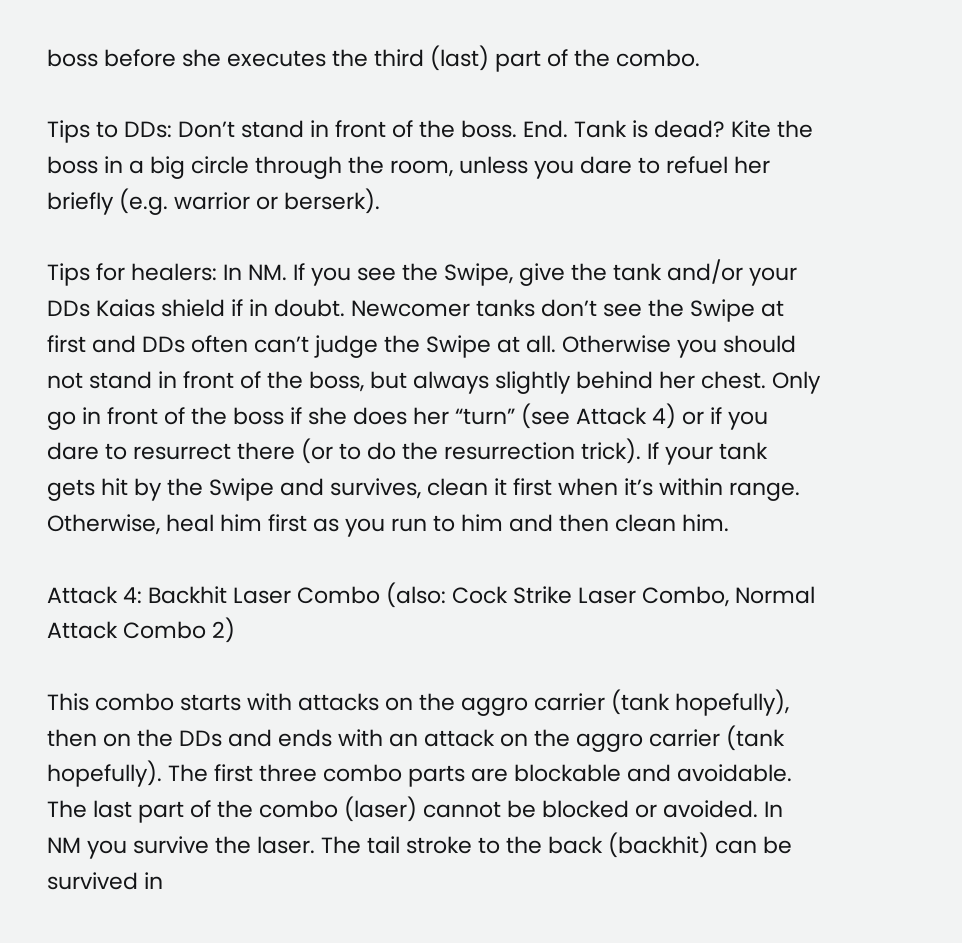boss before she executes the third (last) part of the combo.

Tips to DDs: Don’t stand in front of the boss. End. Tank is dead? Kite the boss in a big circle through the room, unless you dare to refuel her briefly (e.g. warrior or berserk).

Tips for healers: In NM. If you see the Swipe, give the tank and/or your DDs Kaias shield if in doubt. Newcomer tanks don’t see the Swipe at first and DDs often can’t judge the Swipe at all. Otherwise you should not stand in front of the boss, but always slightly behind her chest. Only go in front of the boss if she does her “turn” (see Attack 4) or if you dare to resurrect there (or to do the resurrection trick). If your tank gets hit by the Swipe and survives, clean it first when it’s within range. Otherwise, heal him first as you run to him and then clean him.

Attack 4: Backhit Laser Combo (also: Cock Strike Laser Combo, Normal Attack Combo 2)

This combo starts with attacks on the aggro carrier (tank hopefully), then on the DDs and ends with an attack on the aggro carrier (tank hopefully). The first three combo parts are blockable and avoidable. The last part of the combo (laser) cannot be blocked or avoided. In NM you survive the laser. The tail stroke to the back (backhit) can be survived in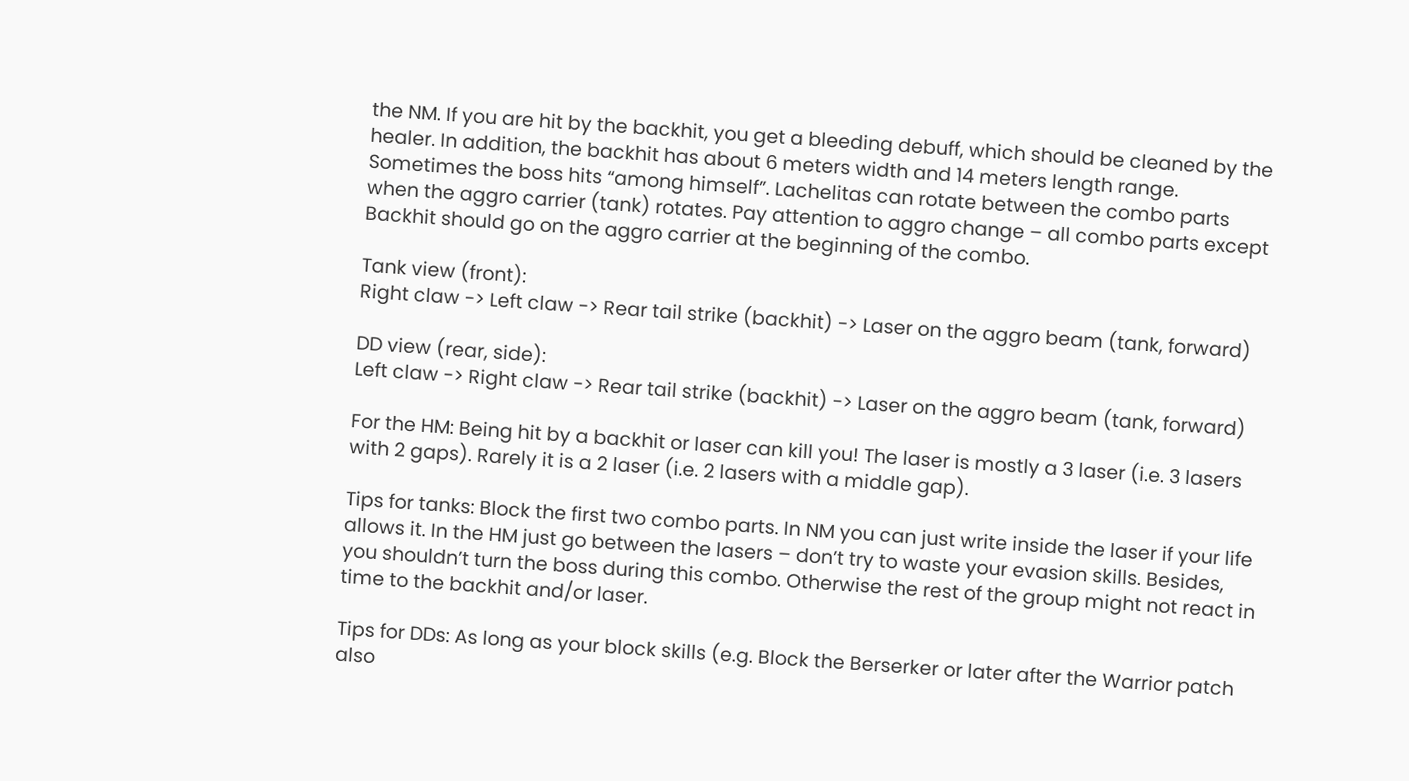the NM. If you are hit by the backhit, you get a bleeding debuff, which should be cleaned by the healer. In addition, the backhit has about 6 meters width and 14 meters length range. Sometimes the boss hits “among himself”. Lachelitas can rotate between the combo parts when the aggro carrier (tank) rotates. Pay attention to aggro change – all combo parts except Backhit should go on the aggro carrier at the beginning of the combo.

Tank view (front):
Right claw -> Left claw -> Rear tail strike (backhit) -> Laser on the aggro beam (tank, forward)

DD view (rear, side):
Left claw -> Right claw -> Rear tail strike (backhit) -> Laser on the aggro beam (tank, forward)

For the HM: Being hit by a backhit or laser can kill you! The laser is mostly a 3 laser (i.e. 3 lasers with 2 gaps). Rarely it is a 2 laser (i.e. 2 lasers with a middle gap).

Tips for tanks: Block the first two combo parts. In NM you can just write inside the laser if your life allows it. In the HM just go between the lasers – don’t try to waste your evasion skills. Besides, you shouldn’t turn the boss during this combo. Otherwise the rest of the group might not react in time to the backhit and/or laser.

Tips for DDs: As long as your block skills (e.g. Block the Berserker or later after the Warrior patch also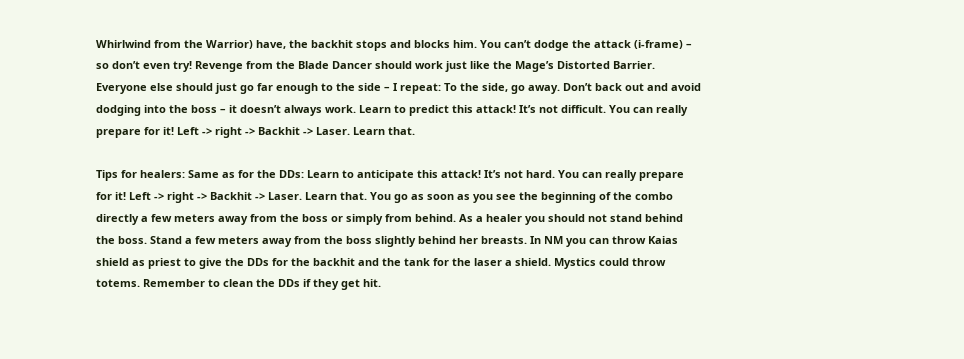Whirlwind from the Warrior) have, the backhit stops and blocks him. You can’t dodge the attack (i-frame) – so don’t even try! Revenge from the Blade Dancer should work just like the Mage’s Distorted Barrier. Everyone else should just go far enough to the side – I repeat: To the side, go away. Don’t back out and avoid dodging into the boss – it doesn’t always work. Learn to predict this attack! It’s not difficult. You can really prepare for it! Left -> right -> Backhit -> Laser. Learn that.

Tips for healers: Same as for the DDs: Learn to anticipate this attack! It’s not hard. You can really prepare for it! Left -> right -> Backhit -> Laser. Learn that. You go as soon as you see the beginning of the combo directly a few meters away from the boss or simply from behind. As a healer you should not stand behind the boss. Stand a few meters away from the boss slightly behind her breasts. In NM you can throw Kaias shield as priest to give the DDs for the backhit and the tank for the laser a shield. Mystics could throw totems. Remember to clean the DDs if they get hit.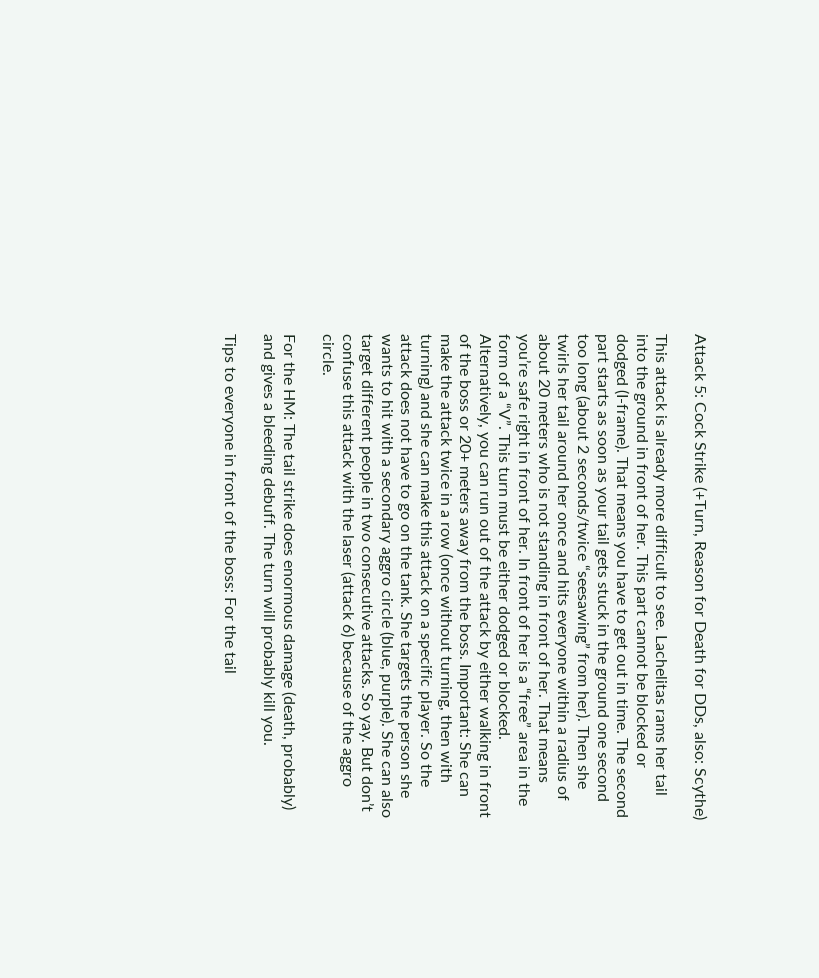Attack 5: Cock Strike (+Turn, Reason for Death for DDs, also: Scythe)

This attack is already more difficult to see. Lachelitas rams her tail into the ground in front of her. This part cannot be blocked or dodged (I-frame). That means you have to get out in time. The second part starts as soon as your tail gets stuck in the ground one second too long (about 2 seconds/twice “seesawing” from her). Then she twirls her tail around her once and hits everyone within a radius of about 20 meters who is not standing in front of her. That means you’re safe right in front of her. In front of her is a “free” area in the form of a “V”. This turn must be either dodged or blocked. Alternatively, you can run out of the attack by either walking in front of the boss or 20+ meters away from the boss. Important: She can make the attack twice in a row (once without turning, then with turning) and she can make this attack on a specific player. So the attack does not have to go on the tank. She targets the person she wants to hit with a secondary aggro circle (blue, purple). She can also target different people in two consecutive attacks. So yay. But don’t confuse this attack with the laser (attack 6) because of the aggro circle.

For the HM: The tail strike does enormous damage (death, probably) and gives a bleeding debuff. The turn will probably kill you.

Tips to everyone in front of the boss: For the tail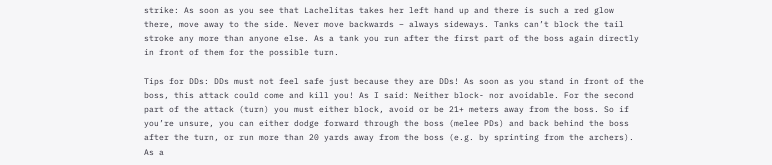strike: As soon as you see that Lachelitas takes her left hand up and there is such a red glow there, move away to the side. Never move backwards – always sideways. Tanks can’t block the tail stroke any more than anyone else. As a tank you run after the first part of the boss again directly in front of them for the possible turn.

Tips for DDs: DDs must not feel safe just because they are DDs! As soon as you stand in front of the boss, this attack could come and kill you! As I said: Neither block- nor avoidable. For the second part of the attack (turn) you must either block, avoid or be 21+ meters away from the boss. So if you’re unsure, you can either dodge forward through the boss (melee PDs) and back behind the boss after the turn, or run more than 20 yards away from the boss (e.g. by sprinting from the archers). As a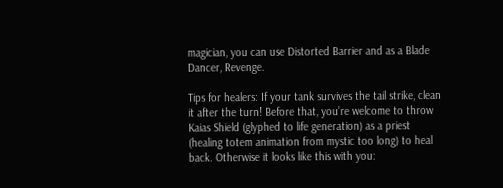magician, you can use Distorted Barrier and as a Blade Dancer, Revenge.

Tips for healers: If your tank survives the tail strike, clean it after the turn! Before that, you’re welcome to throw Kaias Shield (glyphed to life generation) as a priest (healing totem animation from mystic too long) to heal back. Otherwise it looks like this with you: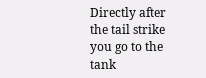Directly after the tail strike you go to the tank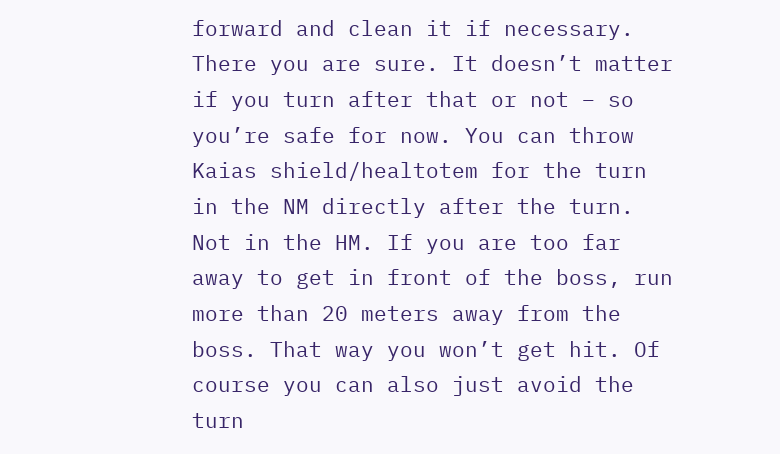forward and clean it if necessary. There you are sure. It doesn’t matter if you turn after that or not – so you’re safe for now. You can throw Kaias shield/healtotem for the turn in the NM directly after the turn. Not in the HM. If you are too far away to get in front of the boss, run more than 20 meters away from the boss. That way you won’t get hit. Of course you can also just avoid the turn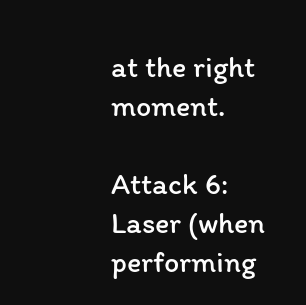at the right moment.

Attack 6: Laser (when performing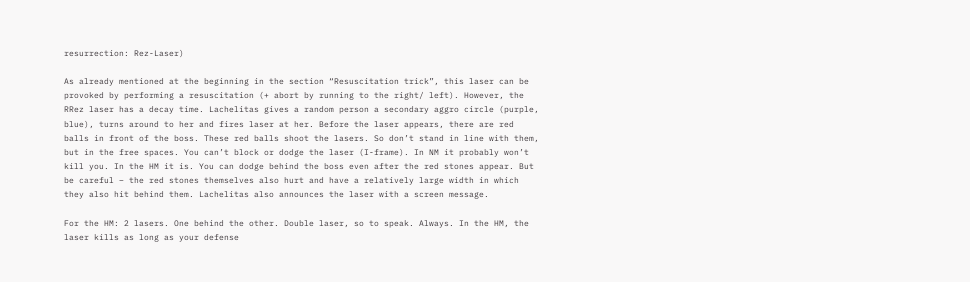resurrection: Rez-Laser)

As already mentioned at the beginning in the section “Resuscitation trick”, this laser can be provoked by performing a resuscitation (+ abort by running to the right/ left). However, the RRez laser has a decay time. Lachelitas gives a random person a secondary aggro circle (purple, blue), turns around to her and fires laser at her. Before the laser appears, there are red balls in front of the boss. These red balls shoot the lasers. So don’t stand in line with them, but in the free spaces. You can’t block or dodge the laser (I-frame). In NM it probably won’t kill you. In the HM it is. You can dodge behind the boss even after the red stones appear. But be careful – the red stones themselves also hurt and have a relatively large width in which they also hit behind them. Lachelitas also announces the laser with a screen message.

For the HM: 2 lasers. One behind the other. Double laser, so to speak. Always. In the HM, the laser kills as long as your defense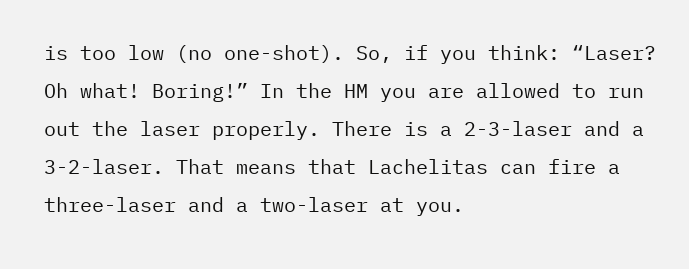is too low (no one-shot). So, if you think: “Laser? Oh what! Boring!” In the HM you are allowed to run out the laser properly. There is a 2-3-laser and a 3-2-laser. That means that Lachelitas can fire a three-laser and a two-laser at you.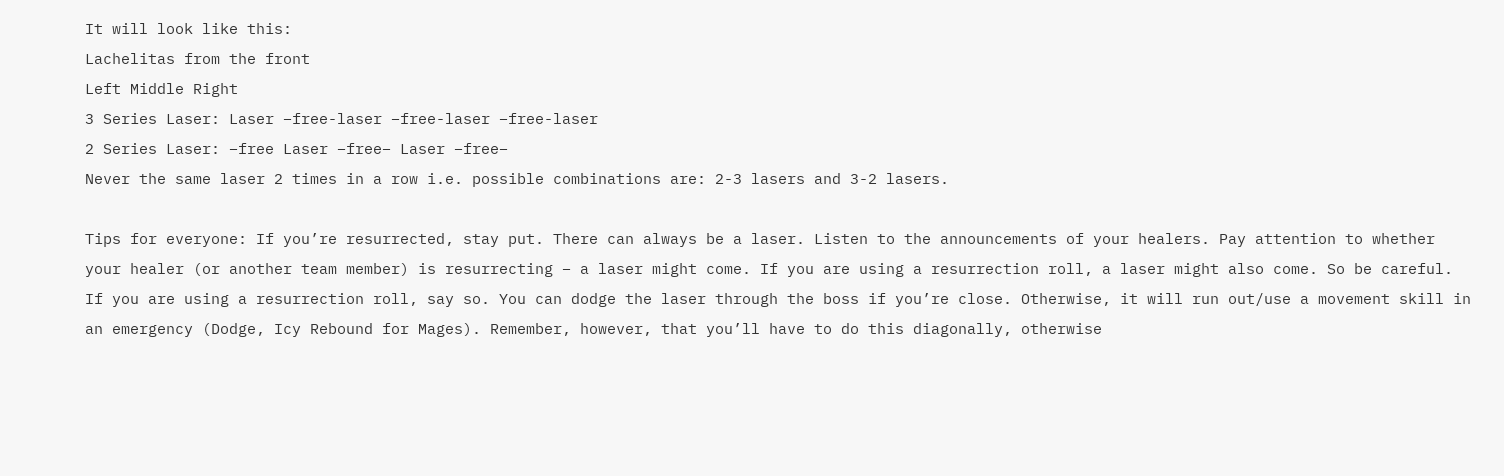It will look like this:
Lachelitas from the front
Left Middle Right
3 Series Laser: Laser –free-laser –free-laser –free-laser
2 Series Laser: –free Laser –free– Laser –free–
Never the same laser 2 times in a row i.e. possible combinations are: 2-3 lasers and 3-2 lasers.

Tips for everyone: If you’re resurrected, stay put. There can always be a laser. Listen to the announcements of your healers. Pay attention to whether your healer (or another team member) is resurrecting – a laser might come. If you are using a resurrection roll, a laser might also come. So be careful. If you are using a resurrection roll, say so. You can dodge the laser through the boss if you’re close. Otherwise, it will run out/use a movement skill in an emergency (Dodge, Icy Rebound for Mages). Remember, however, that you’ll have to do this diagonally, otherwise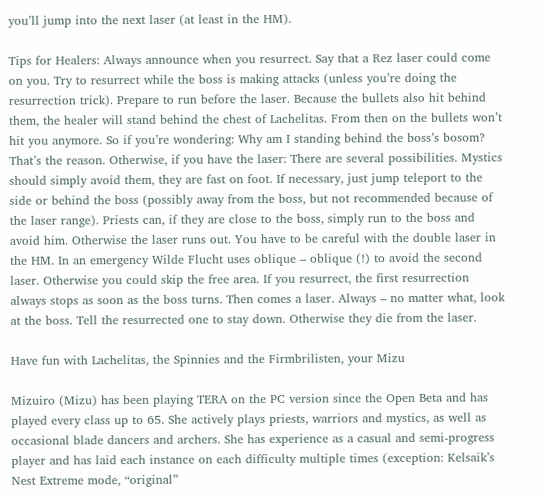you’ll jump into the next laser (at least in the HM).

Tips for Healers: Always announce when you resurrect. Say that a Rez laser could come on you. Try to resurrect while the boss is making attacks (unless you’re doing the resurrection trick). Prepare to run before the laser. Because the bullets also hit behind them, the healer will stand behind the chest of Lachelitas. From then on the bullets won’t hit you anymore. So if you’re wondering: Why am I standing behind the boss’s bosom? That’s the reason. Otherwise, if you have the laser: There are several possibilities. Mystics should simply avoid them, they are fast on foot. If necessary, just jump teleport to the side or behind the boss (possibly away from the boss, but not recommended because of the laser range). Priests can, if they are close to the boss, simply run to the boss and avoid him. Otherwise the laser runs out. You have to be careful with the double laser in the HM. In an emergency Wilde Flucht uses oblique – oblique (!) to avoid the second laser. Otherwise you could skip the free area. If you resurrect, the first resurrection always stops as soon as the boss turns. Then comes a laser. Always – no matter what, look at the boss. Tell the resurrected one to stay down. Otherwise they die from the laser.

Have fun with Lachelitas, the Spinnies and the Firmbrilisten, your Mizu

Mizuiro (Mizu) has been playing TERA on the PC version since the Open Beta and has played every class up to 65. She actively plays priests, warriors and mystics, as well as occasional blade dancers and archers. She has experience as a casual and semi-progress player and has laid each instance on each difficulty multiple times (exception: Kelsaik’s Nest Extreme mode, “original”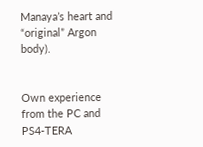Manaya’s heart and “original” Argon body).


Own experience from the PC and PS4-TERA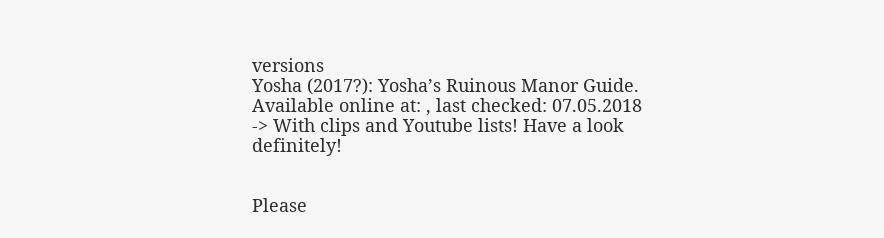versions
Yosha (2017?): Yosha’s Ruinous Manor Guide. Available online at: , last checked: 07.05.2018
-> With clips and Youtube lists! Have a look definitely!


Please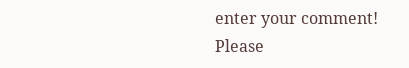enter your comment!
Please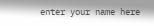enter your name here